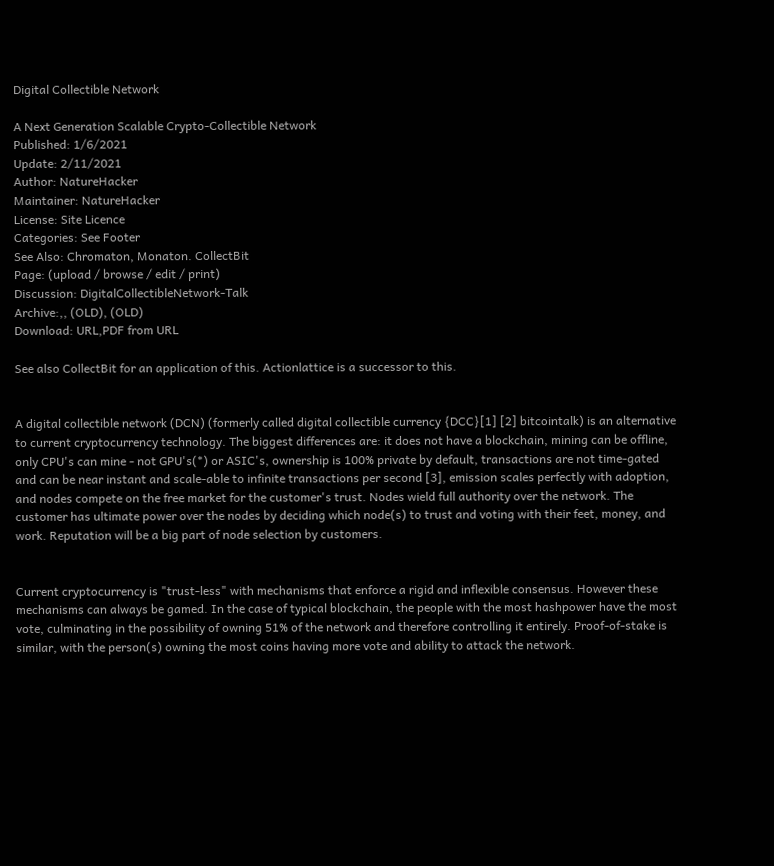Digital Collectible Network

A Next Generation Scalable Crypto-Collectible Network
Published: 1/6/2021
Update: 2/11/2021
Author: NatureHacker
Maintainer: NatureHacker
License: Site Licence
Categories: See Footer
See Also: Chromaton, Monaton. CollectBit
Page: (upload / browse / edit / print)
Discussion: DigitalCollectibleNetwork-Talk
Archive:,, (OLD), (OLD)
Download: URL,PDF from URL

See also CollectBit for an application of this. Actionlattice is a successor to this.


A digital collectible network (DCN) (formerly called digital collectible currency {DCC}[1] [2] bitcointalk) is an alternative to current cryptocurrency technology. The biggest differences are: it does not have a blockchain, mining can be offline, only CPU's can mine - not GPU's(*) or ASIC's, ownership is 100% private by default, transactions are not time-gated and can be near instant and scale-able to infinite transactions per second [3], emission scales perfectly with adoption, and nodes compete on the free market for the customer's trust. Nodes wield full authority over the network. The customer has ultimate power over the nodes by deciding which node(s) to trust and voting with their feet, money, and work. Reputation will be a big part of node selection by customers.


Current cryptocurrency is "trust-less" with mechanisms that enforce a rigid and inflexible consensus. However these mechanisms can always be gamed. In the case of typical blockchain, the people with the most hashpower have the most vote, culminating in the possibility of owning 51% of the network and therefore controlling it entirely. Proof-of-stake is similar, with the person(s) owning the most coins having more vote and ability to attack the network.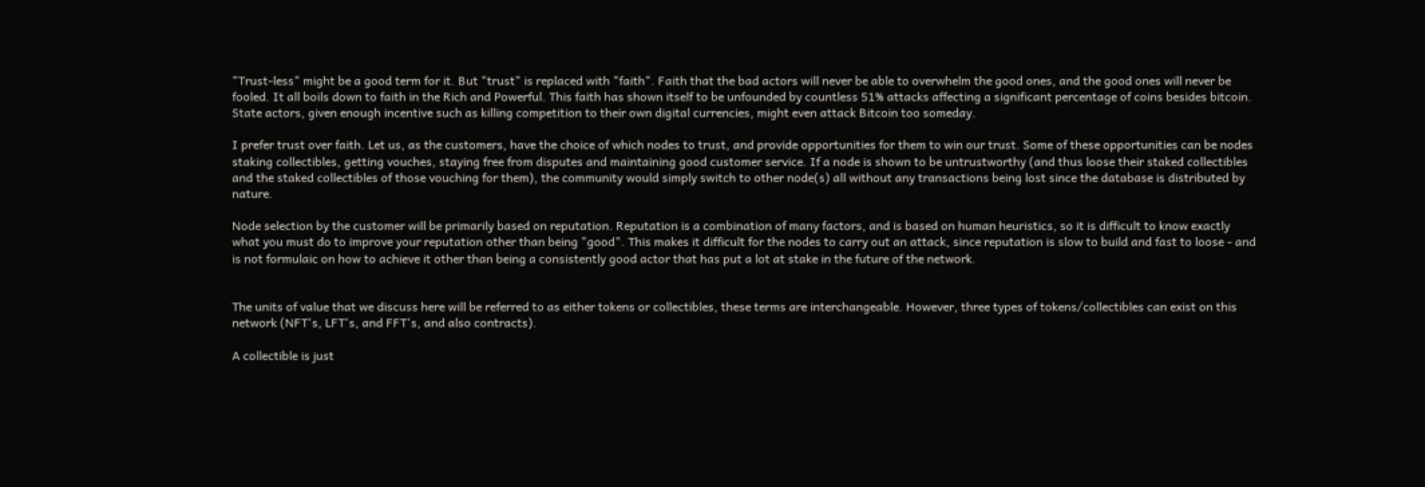"Trust-less" might be a good term for it. But "trust" is replaced with "faith". Faith that the bad actors will never be able to overwhelm the good ones, and the good ones will never be fooled. It all boils down to faith in the Rich and Powerful. This faith has shown itself to be unfounded by countless 51% attacks affecting a significant percentage of coins besides bitcoin. State actors, given enough incentive such as killing competition to their own digital currencies, might even attack Bitcoin too someday.

I prefer trust over faith. Let us, as the customers, have the choice of which nodes to trust, and provide opportunities for them to win our trust. Some of these opportunities can be nodes staking collectibles, getting vouches, staying free from disputes and maintaining good customer service. If a node is shown to be untrustworthy (and thus loose their staked collectibles and the staked collectibles of those vouching for them), the community would simply switch to other node(s) all without any transactions being lost since the database is distributed by nature.

Node selection by the customer will be primarily based on reputation. Reputation is a combination of many factors, and is based on human heuristics, so it is difficult to know exactly what you must do to improve your reputation other than being "good". This makes it difficult for the nodes to carry out an attack, since reputation is slow to build and fast to loose - and is not formulaic on how to achieve it other than being a consistently good actor that has put a lot at stake in the future of the network.


The units of value that we discuss here will be referred to as either tokens or collectibles, these terms are interchangeable. However, three types of tokens/collectibles can exist on this network (NFT's, LFT's, and FFT's, and also contracts).

A collectible is just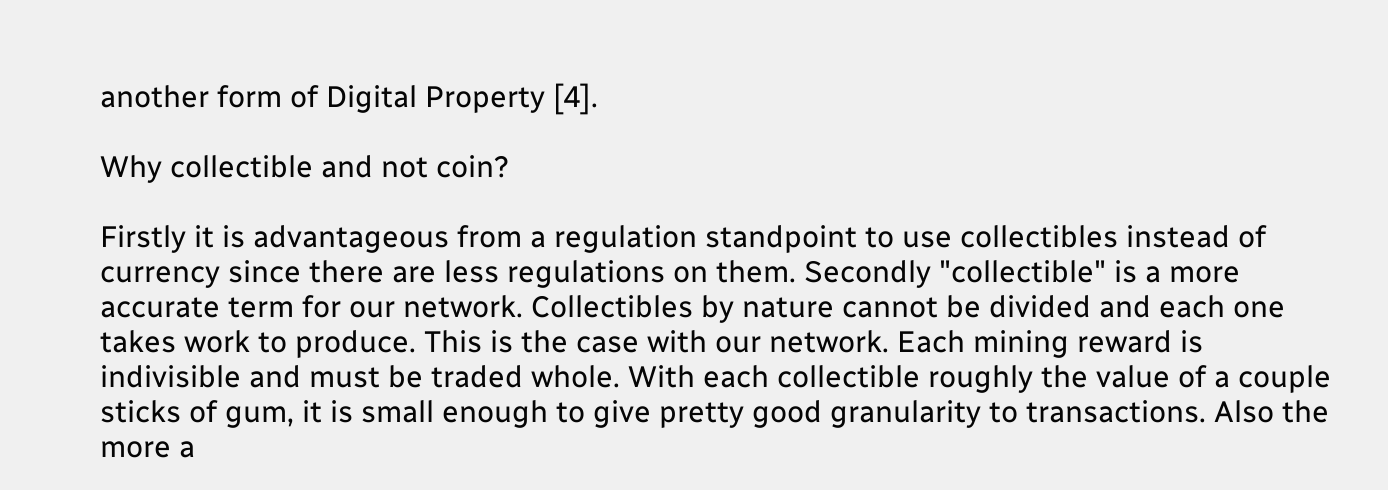another form of Digital Property [4].

Why collectible and not coin?

Firstly it is advantageous from a regulation standpoint to use collectibles instead of currency since there are less regulations on them. Secondly "collectible" is a more accurate term for our network. Collectibles by nature cannot be divided and each one takes work to produce. This is the case with our network. Each mining reward is indivisible and must be traded whole. With each collectible roughly the value of a couple sticks of gum, it is small enough to give pretty good granularity to transactions. Also the more a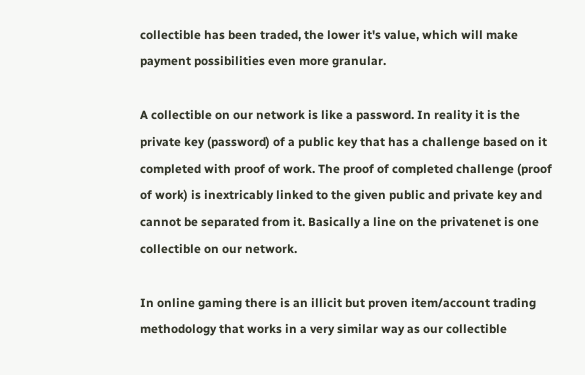collectible has been traded, the lower it's value, which will make payment possibilities even more granular.

A collectible on our network is like a password. In reality it is the private key (password) of a public key that has a challenge based on it completed with proof of work. The proof of completed challenge (proof of work) is inextricably linked to the given public and private key and cannot be separated from it. Basically a line on the privatenet is one collectible on our network.

In online gaming there is an illicit but proven item/account trading methodology that works in a very similar way as our collectible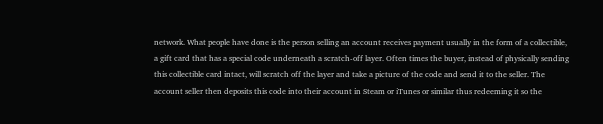network. What people have done is the person selling an account receives payment usually in the form of a collectible, a gift card that has a special code underneath a scratch-off layer. Often times the buyer, instead of physically sending this collectible card intact, will scratch off the layer and take a picture of the code and send it to the seller. The account seller then deposits this code into their account in Steam or iTunes or similar thus redeeming it so the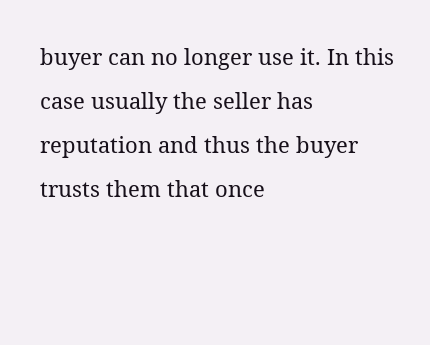buyer can no longer use it. In this case usually the seller has reputation and thus the buyer trusts them that once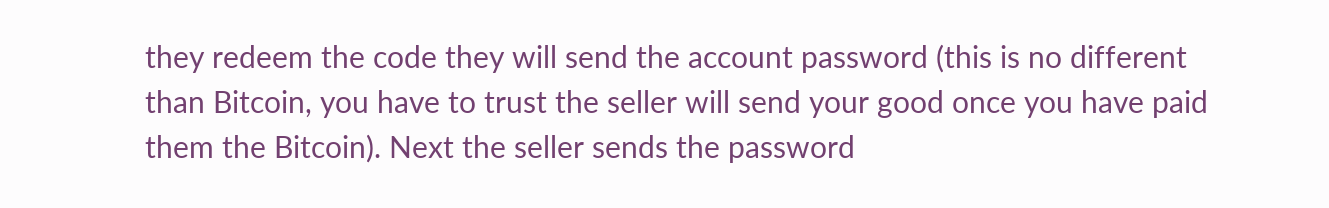they redeem the code they will send the account password (this is no different than Bitcoin, you have to trust the seller will send your good once you have paid them the Bitcoin). Next the seller sends the password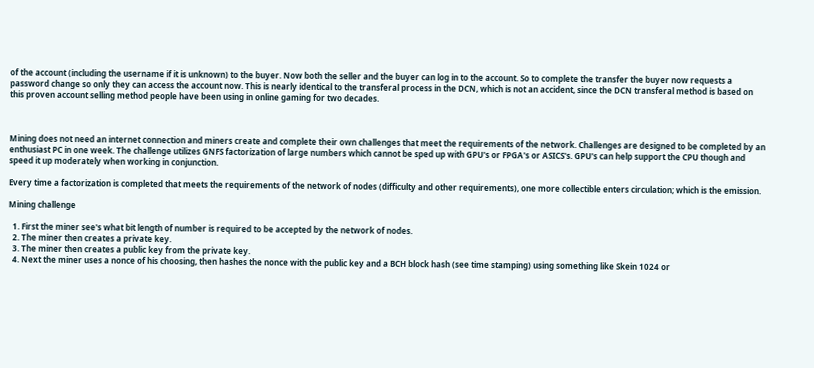of the account (including the username if it is unknown) to the buyer. Now both the seller and the buyer can log in to the account. So to complete the transfer the buyer now requests a password change so only they can access the account now. This is nearly identical to the transferal process in the DCN, which is not an accident, since the DCN transferal method is based on this proven account selling method people have been using in online gaming for two decades.



Mining does not need an internet connection and miners create and complete their own challenges that meet the requirements of the network. Challenges are designed to be completed by an enthusiast PC in one week. The challenge utilizes GNFS factorization of large numbers which cannot be sped up with GPU's or FPGA's or ASICS's. GPU's can help support the CPU though and speed it up moderately when working in conjunction.

Every time a factorization is completed that meets the requirements of the network of nodes (difficulty and other requirements), one more collectible enters circulation; which is the emission.

Mining challenge

  1. First the miner see's what bit length of number is required to be accepted by the network of nodes.
  2. The miner then creates a private key.
  3. The miner then creates a public key from the private key.
  4. Next the miner uses a nonce of his choosing, then hashes the nonce with the public key and a BCH block hash (see time stamping) using something like Skein 1024 or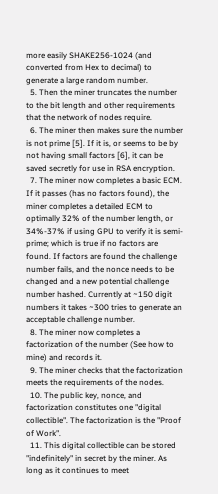more easily SHAKE256-1024 (and converted from Hex to decimal) to generate a large random number.
  5. Then the miner truncates the number to the bit length and other requirements that the network of nodes require.
  6. The miner then makes sure the number is not prime [5]. If it is, or seems to be by not having small factors [6], it can be saved secretly for use in RSA encryption.
  7. The miner now completes a basic ECM. If it passes (has no factors found), the miner completes a detailed ECM to optimally 32% of the number length, or 34%-37% if using GPU to verify it is semi-prime; which is true if no factors are found. If factors are found the challenge number fails, and the nonce needs to be changed and a new potential challenge number hashed. Currently at ~150 digit numbers it takes ~300 tries to generate an acceptable challenge number.
  8. The miner now completes a factorization of the number (See how to mine) and records it.
  9. The miner checks that the factorization meets the requirements of the nodes.
  10. The public key, nonce, and factorization constitutes one "digital collectible". The factorization is the "Proof of Work".
  11. This digital collectible can be stored "indefinitely" in secret by the miner. As long as it continues to meet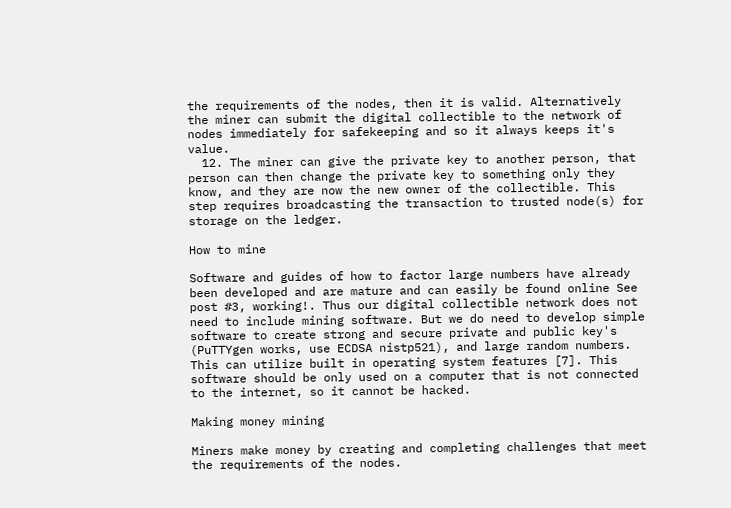the requirements of the nodes, then it is valid. Alternatively the miner can submit the digital collectible to the network of nodes immediately for safekeeping and so it always keeps it's value.
  12. The miner can give the private key to another person, that person can then change the private key to something only they know, and they are now the new owner of the collectible. This step requires broadcasting the transaction to trusted node(s) for storage on the ledger.

How to mine

Software and guides of how to factor large numbers have already been developed and are mature and can easily be found online See post #3, working!. Thus our digital collectible network does not need to include mining software. But we do need to develop simple software to create strong and secure private and public key's (PuTTYgen works, use ECDSA nistp521), and large random numbers. This can utilize built in operating system features [7]. This software should be only used on a computer that is not connected to the internet, so it cannot be hacked.

Making money mining

Miners make money by creating and completing challenges that meet the requirements of the nodes.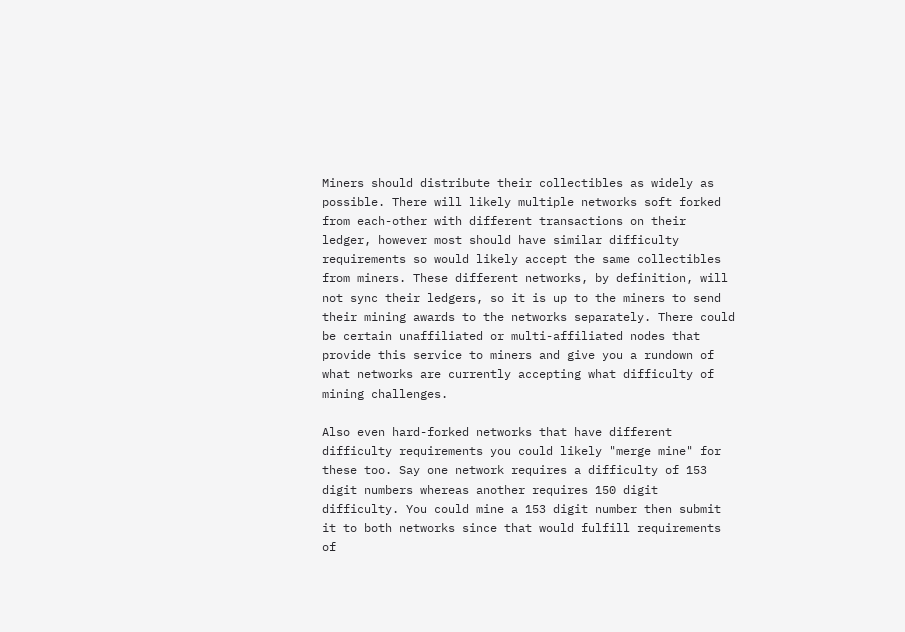Miners should distribute their collectibles as widely as possible. There will likely multiple networks soft forked from each-other with different transactions on their ledger, however most should have similar difficulty requirements so would likely accept the same collectibles from miners. These different networks, by definition, will not sync their ledgers, so it is up to the miners to send their mining awards to the networks separately. There could be certain unaffiliated or multi-affiliated nodes that provide this service to miners and give you a rundown of what networks are currently accepting what difficulty of mining challenges.

Also even hard-forked networks that have different difficulty requirements you could likely "merge mine" for these too. Say one network requires a difficulty of 153 digit numbers whereas another requires 150 digit difficulty. You could mine a 153 digit number then submit it to both networks since that would fulfill requirements of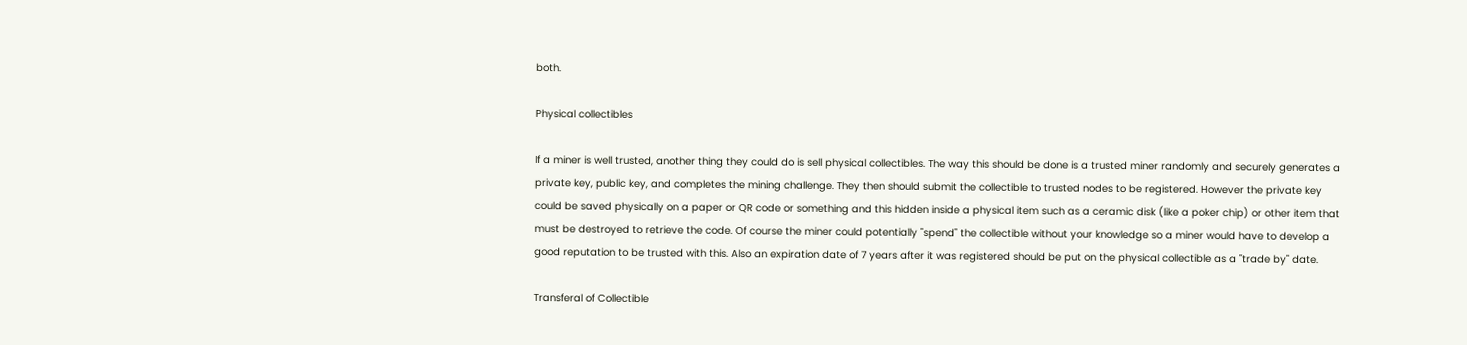both.

Physical collectibles

If a miner is well trusted, another thing they could do is sell physical collectibles. The way this should be done is a trusted miner randomly and securely generates a private key, public key, and completes the mining challenge. They then should submit the collectible to trusted nodes to be registered. However the private key could be saved physically on a paper or QR code or something and this hidden inside a physical item such as a ceramic disk (like a poker chip) or other item that must be destroyed to retrieve the code. Of course the miner could potentially "spend" the collectible without your knowledge so a miner would have to develop a good reputation to be trusted with this. Also an expiration date of 7 years after it was registered should be put on the physical collectible as a "trade by" date.

Transferal of Collectible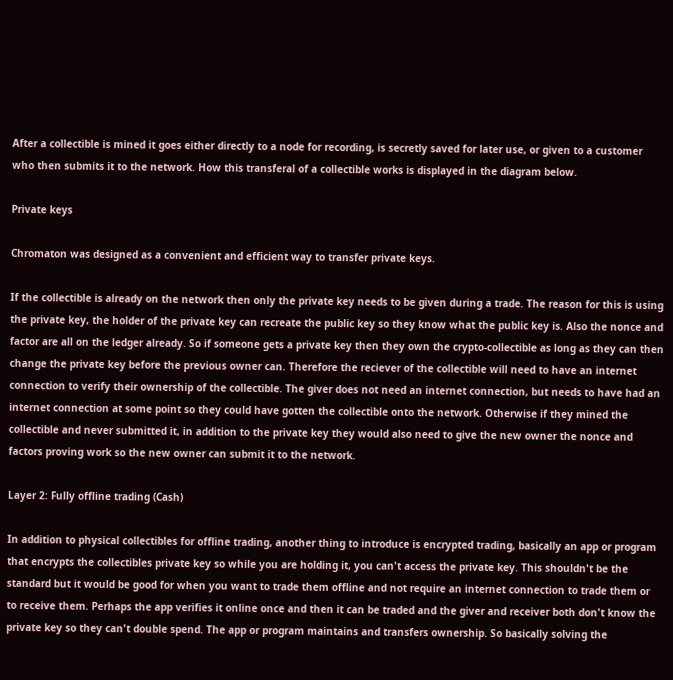After a collectible is mined it goes either directly to a node for recording, is secretly saved for later use, or given to a customer who then submits it to the network. How this transferal of a collectible works is displayed in the diagram below.

Private keys

Chromaton was designed as a convenient and efficient way to transfer private keys.

If the collectible is already on the network then only the private key needs to be given during a trade. The reason for this is using the private key, the holder of the private key can recreate the public key so they know what the public key is. Also the nonce and factor are all on the ledger already. So if someone gets a private key then they own the crypto-collectible as long as they can then change the private key before the previous owner can. Therefore the reciever of the collectible will need to have an internet connection to verify their ownership of the collectible. The giver does not need an internet connection, but needs to have had an internet connection at some point so they could have gotten the collectible onto the network. Otherwise if they mined the collectible and never submitted it, in addition to the private key they would also need to give the new owner the nonce and factors proving work so the new owner can submit it to the network.

Layer 2: Fully offline trading (Cash)

In addition to physical collectibles for offline trading, another thing to introduce is encrypted trading, basically an app or program that encrypts the collectibles private key so while you are holding it, you can't access the private key. This shouldn't be the standard but it would be good for when you want to trade them offline and not require an internet connection to trade them or to receive them. Perhaps the app verifies it online once and then it can be traded and the giver and receiver both don't know the private key so they can't double spend. The app or program maintains and transfers ownership. So basically solving the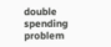double spending problem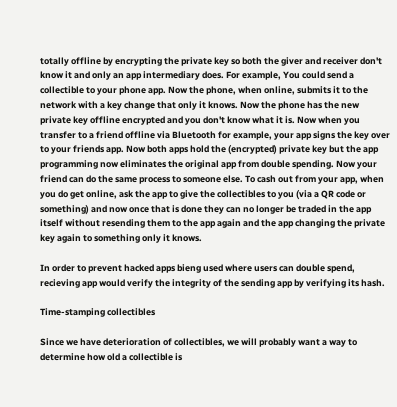totally offline by encrypting the private key so both the giver and receiver don't know it and only an app intermediary does. For example, You could send a collectible to your phone app. Now the phone, when online, submits it to the network with a key change that only it knows. Now the phone has the new private key offline encrypted and you don't know what it is. Now when you transfer to a friend offline via Bluetooth for example, your app signs the key over to your friends app. Now both apps hold the (encrypted) private key but the app programming now eliminates the original app from double spending. Now your friend can do the same process to someone else. To cash out from your app, when you do get online, ask the app to give the collectibles to you (via a QR code or something) and now once that is done they can no longer be traded in the app itself without resending them to the app again and the app changing the private key again to something only it knows.

In order to prevent hacked apps bieng used where users can double spend, recieving app would verify the integrity of the sending app by verifying its hash.

Time-stamping collectibles

Since we have deterioration of collectibles, we will probably want a way to determine how old a collectible is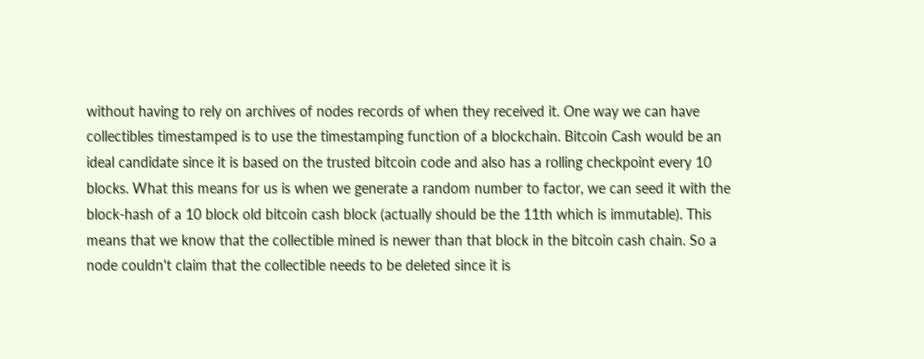without having to rely on archives of nodes records of when they received it. One way we can have collectibles timestamped is to use the timestamping function of a blockchain. Bitcoin Cash would be an ideal candidate since it is based on the trusted bitcoin code and also has a rolling checkpoint every 10 blocks. What this means for us is when we generate a random number to factor, we can seed it with the block-hash of a 10 block old bitcoin cash block (actually should be the 11th which is immutable). This means that we know that the collectible mined is newer than that block in the bitcoin cash chain. So a node couldn't claim that the collectible needs to be deleted since it is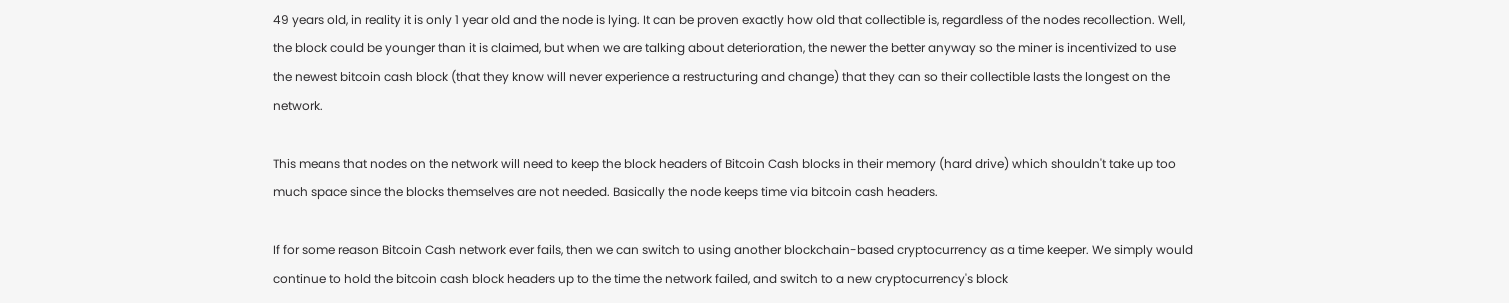49 years old, in reality it is only 1 year old and the node is lying. It can be proven exactly how old that collectible is, regardless of the nodes recollection. Well, the block could be younger than it is claimed, but when we are talking about deterioration, the newer the better anyway so the miner is incentivized to use the newest bitcoin cash block (that they know will never experience a restructuring and change) that they can so their collectible lasts the longest on the network.

This means that nodes on the network will need to keep the block headers of Bitcoin Cash blocks in their memory (hard drive) which shouldn't take up too much space since the blocks themselves are not needed. Basically the node keeps time via bitcoin cash headers.

If for some reason Bitcoin Cash network ever fails, then we can switch to using another blockchain-based cryptocurrency as a time keeper. We simply would continue to hold the bitcoin cash block headers up to the time the network failed, and switch to a new cryptocurrency's block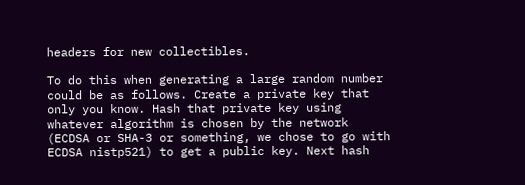headers for new collectibles.

To do this when generating a large random number could be as follows. Create a private key that only you know. Hash that private key using whatever algorithm is chosen by the network (ECDSA or SHA-3 or something, we chose to go with ECDSA nistp521) to get a public key. Next hash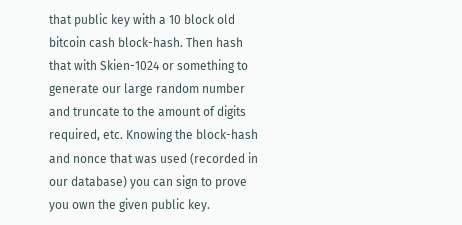that public key with a 10 block old bitcoin cash block-hash. Then hash that with Skien-1024 or something to generate our large random number and truncate to the amount of digits required, etc. Knowing the block-hash and nonce that was used (recorded in our database) you can sign to prove you own the given public key.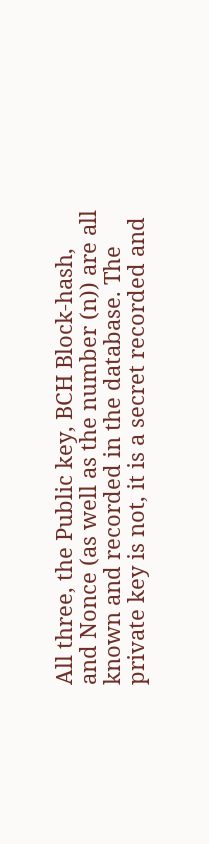All three, the Public key, BCH Block-hash, and Nonce (as well as the number (n)) are all known and recorded in the database. The private key is not, it is a secret recorded and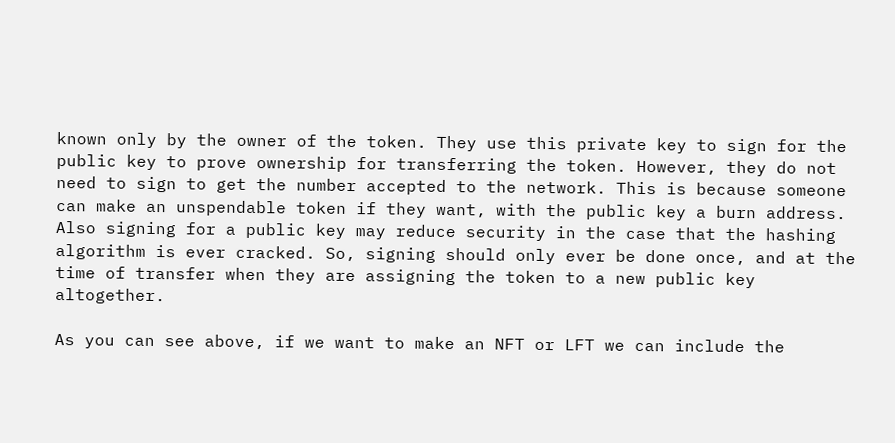known only by the owner of the token. They use this private key to sign for the public key to prove ownership for transferring the token. However, they do not need to sign to get the number accepted to the network. This is because someone can make an unspendable token if they want, with the public key a burn address. Also signing for a public key may reduce security in the case that the hashing algorithm is ever cracked. So, signing should only ever be done once, and at the time of transfer when they are assigning the token to a new public key altogether.

As you can see above, if we want to make an NFT or LFT we can include the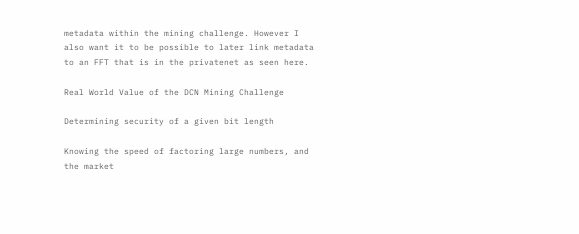metadata within the mining challenge. However I also want it to be possible to later link metadata to an FFT that is in the privatenet as seen here.

Real World Value of the DCN Mining Challenge

Determining security of a given bit length

Knowing the speed of factoring large numbers, and the market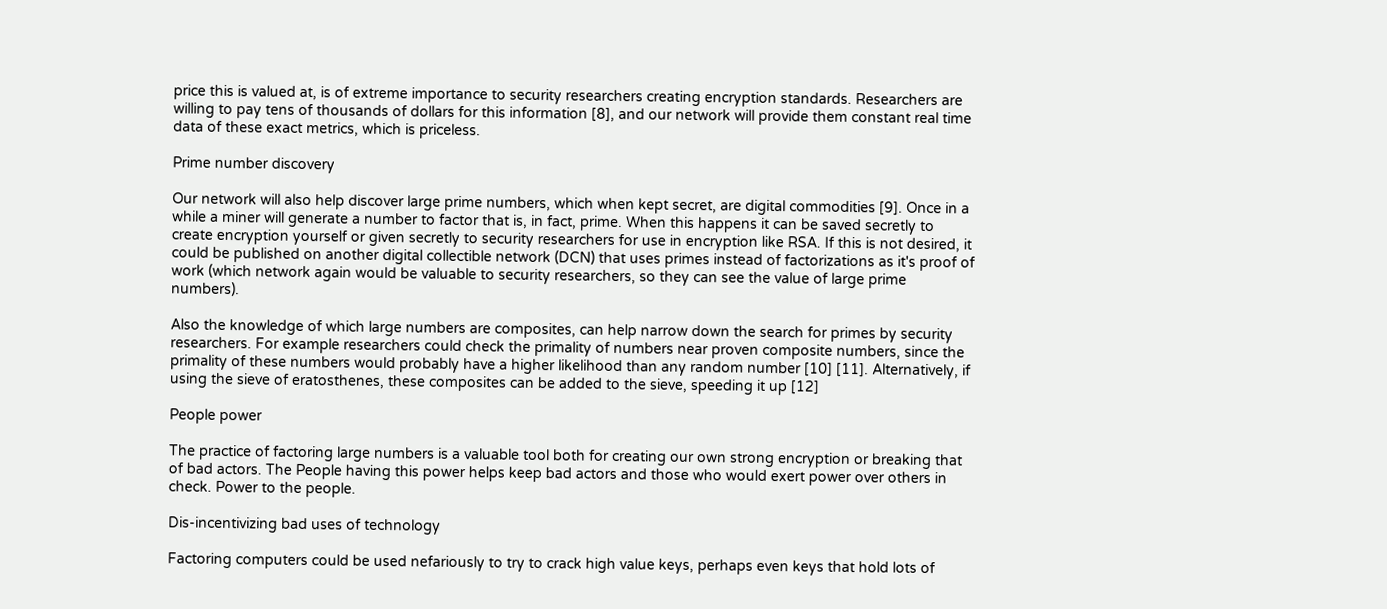price this is valued at, is of extreme importance to security researchers creating encryption standards. Researchers are willing to pay tens of thousands of dollars for this information [8], and our network will provide them constant real time data of these exact metrics, which is priceless.

Prime number discovery

Our network will also help discover large prime numbers, which when kept secret, are digital commodities [9]. Once in a while a miner will generate a number to factor that is, in fact, prime. When this happens it can be saved secretly to create encryption yourself or given secretly to security researchers for use in encryption like RSA. If this is not desired, it could be published on another digital collectible network (DCN) that uses primes instead of factorizations as it's proof of work (which network again would be valuable to security researchers, so they can see the value of large prime numbers).

Also the knowledge of which large numbers are composites, can help narrow down the search for primes by security researchers. For example researchers could check the primality of numbers near proven composite numbers, since the primality of these numbers would probably have a higher likelihood than any random number [10] [11]. Alternatively, if using the sieve of eratosthenes, these composites can be added to the sieve, speeding it up [12]

People power

The practice of factoring large numbers is a valuable tool both for creating our own strong encryption or breaking that of bad actors. The People having this power helps keep bad actors and those who would exert power over others in check. Power to the people.

Dis-incentivizing bad uses of technology

Factoring computers could be used nefariously to try to crack high value keys, perhaps even keys that hold lots of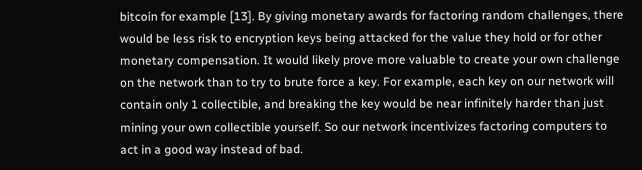bitcoin for example [13]. By giving monetary awards for factoring random challenges, there would be less risk to encryption keys being attacked for the value they hold or for other monetary compensation. It would likely prove more valuable to create your own challenge on the network than to try to brute force a key. For example, each key on our network will contain only 1 collectible, and breaking the key would be near infinitely harder than just mining your own collectible yourself. So our network incentivizes factoring computers to act in a good way instead of bad.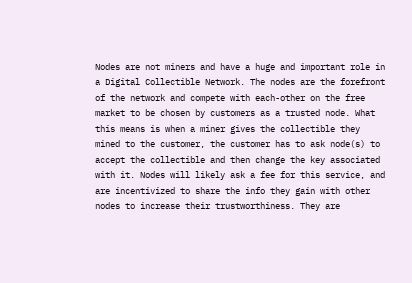Nodes are not miners and have a huge and important role in a Digital Collectible Network. The nodes are the forefront of the network and compete with each-other on the free market to be chosen by customers as a trusted node. What this means is when a miner gives the collectible they mined to the customer, the customer has to ask node(s) to accept the collectible and then change the key associated with it. Nodes will likely ask a fee for this service, and are incentivized to share the info they gain with other nodes to increase their trustworthiness. They are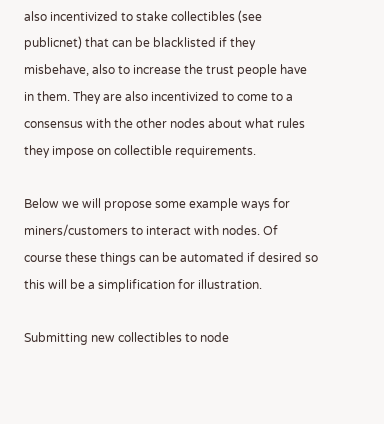also incentivized to stake collectibles (see publicnet) that can be blacklisted if they misbehave, also to increase the trust people have in them. They are also incentivized to come to a consensus with the other nodes about what rules they impose on collectible requirements.

Below we will propose some example ways for miners/customers to interact with nodes. Of course these things can be automated if desired so this will be a simplification for illustration.

Submitting new collectibles to node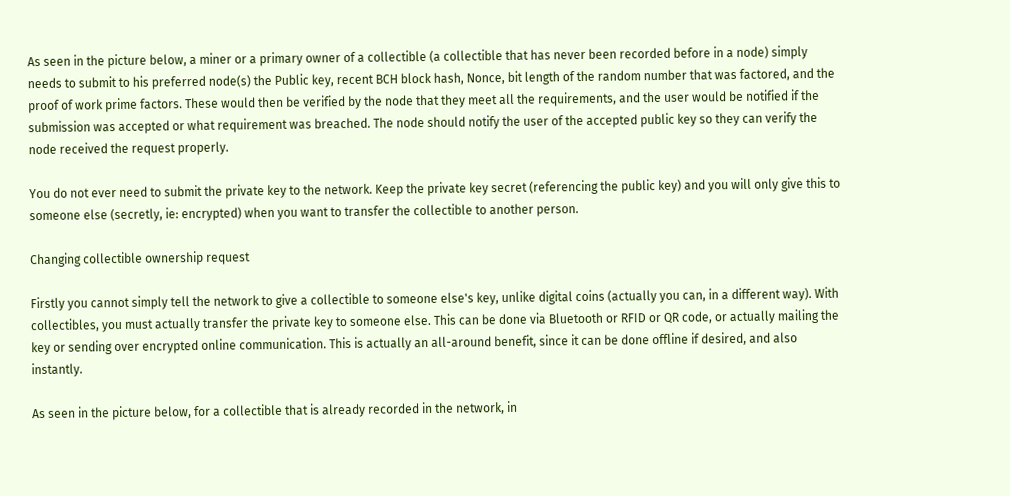As seen in the picture below, a miner or a primary owner of a collectible (a collectible that has never been recorded before in a node) simply needs to submit to his preferred node(s) the Public key, recent BCH block hash, Nonce, bit length of the random number that was factored, and the proof of work prime factors. These would then be verified by the node that they meet all the requirements, and the user would be notified if the submission was accepted or what requirement was breached. The node should notify the user of the accepted public key so they can verify the node received the request properly.

You do not ever need to submit the private key to the network. Keep the private key secret (referencing the public key) and you will only give this to someone else (secretly, ie: encrypted) when you want to transfer the collectible to another person.

Changing collectible ownership request

Firstly you cannot simply tell the network to give a collectible to someone else's key, unlike digital coins (actually you can, in a different way). With collectibles, you must actually transfer the private key to someone else. This can be done via Bluetooth or RFID or QR code, or actually mailing the key or sending over encrypted online communication. This is actually an all-around benefit, since it can be done offline if desired, and also instantly.

As seen in the picture below, for a collectible that is already recorded in the network, in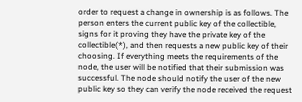order to request a change in ownership is as follows. The person enters the current public key of the collectible, signs for it proving they have the private key of the collectible(*), and then requests a new public key of their choosing. If everything meets the requirements of the node, the user will be notified that their submission was successful. The node should notify the user of the new public key so they can verify the node received the request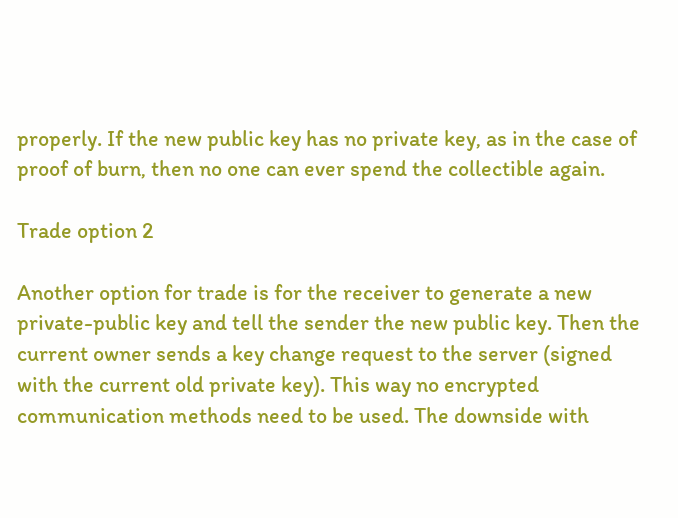properly. If the new public key has no private key, as in the case of proof of burn, then no one can ever spend the collectible again.

Trade option 2

Another option for trade is for the receiver to generate a new private-public key and tell the sender the new public key. Then the current owner sends a key change request to the server (signed with the current old private key). This way no encrypted communication methods need to be used. The downside with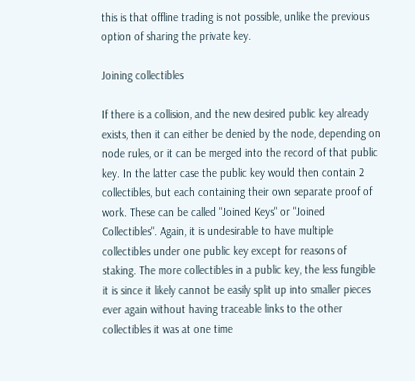this is that offline trading is not possible, unlike the previous option of sharing the private key.

Joining collectibles

If there is a collision, and the new desired public key already exists, then it can either be denied by the node, depending on node rules, or it can be merged into the record of that public key. In the latter case the public key would then contain 2 collectibles, but each containing their own separate proof of work. These can be called "Joined Keys" or "Joined Collectibles". Again, it is undesirable to have multiple collectibles under one public key except for reasons of staking. The more collectibles in a public key, the less fungible it is since it likely cannot be easily split up into smaller pieces ever again without having traceable links to the other collectibles it was at one time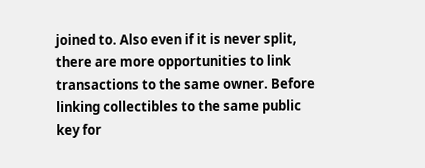joined to. Also even if it is never split, there are more opportunities to link transactions to the same owner. Before linking collectibles to the same public key for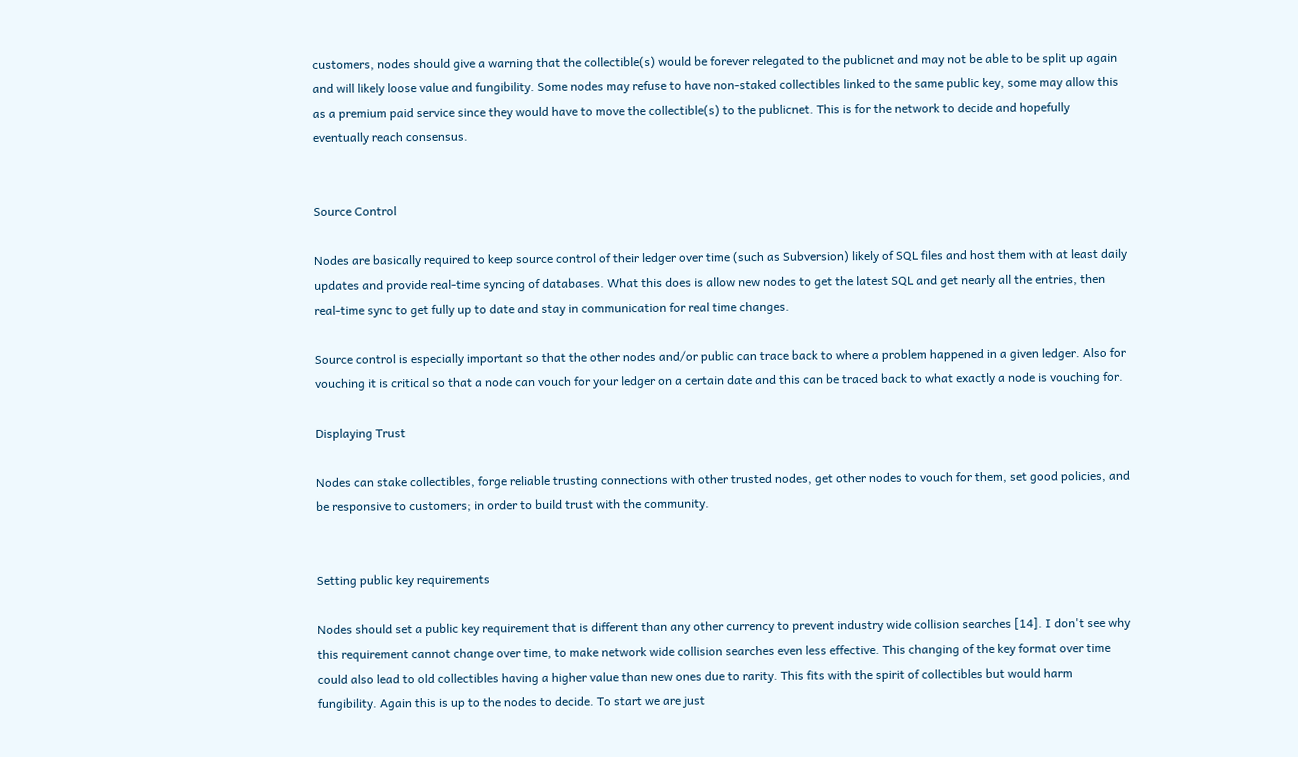customers, nodes should give a warning that the collectible(s) would be forever relegated to the publicnet and may not be able to be split up again and will likely loose value and fungibility. Some nodes may refuse to have non-staked collectibles linked to the same public key, some may allow this as a premium paid service since they would have to move the collectible(s) to the publicnet. This is for the network to decide and hopefully eventually reach consensus.


Source Control

Nodes are basically required to keep source control of their ledger over time (such as Subversion) likely of SQL files and host them with at least daily updates and provide real-time syncing of databases. What this does is allow new nodes to get the latest SQL and get nearly all the entries, then real-time sync to get fully up to date and stay in communication for real time changes.

Source control is especially important so that the other nodes and/or public can trace back to where a problem happened in a given ledger. Also for vouching it is critical so that a node can vouch for your ledger on a certain date and this can be traced back to what exactly a node is vouching for.

Displaying Trust

Nodes can stake collectibles, forge reliable trusting connections with other trusted nodes, get other nodes to vouch for them, set good policies, and be responsive to customers; in order to build trust with the community.


Setting public key requirements

Nodes should set a public key requirement that is different than any other currency to prevent industry wide collision searches [14]. I don't see why this requirement cannot change over time, to make network wide collision searches even less effective. This changing of the key format over time could also lead to old collectibles having a higher value than new ones due to rarity. This fits with the spirit of collectibles but would harm fungibility. Again this is up to the nodes to decide. To start we are just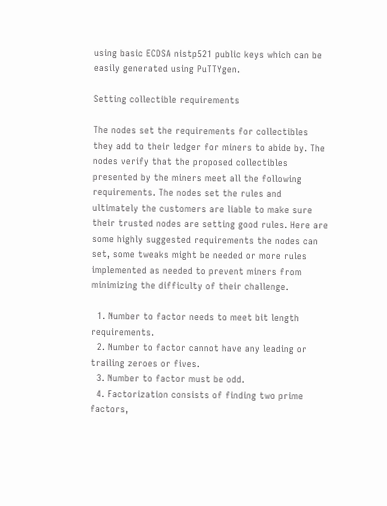using basic ECDSA nistp521 public keys which can be easily generated using PuTTYgen.

Setting collectible requirements

The nodes set the requirements for collectibles they add to their ledger for miners to abide by. The nodes verify that the proposed collectibles presented by the miners meet all the following requirements. The nodes set the rules and ultimately the customers are liable to make sure their trusted nodes are setting good rules. Here are some highly suggested requirements the nodes can set, some tweaks might be needed or more rules implemented as needed to prevent miners from minimizing the difficulty of their challenge.

  1. Number to factor needs to meet bit length requirements.
  2. Number to factor cannot have any leading or trailing zeroes or fives.
  3. Number to factor must be odd.
  4. Factorization consists of finding two prime factors,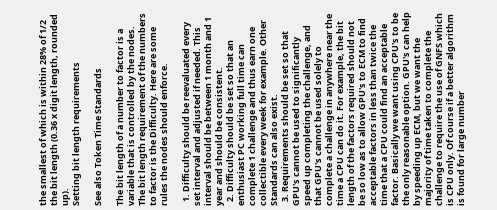the smallest of which is within 28% of 1/2 the bit length (0.36 x digit length, rounded up).
Setting bit length requirements

See also Token Time Standards

The bit length of a number to factor is a variable that is controlled by the nodes. The bit length requirement of the numbers to factor is the Difficulty. Here are some rules the nodes should enforce.

  1. Difficulty should be reevaluated every set interval and adjusted if needed. This interval should be between 1 month and 1 year and should be consistent.
  2. Difficulty should be set so that an enthusiast PC working full time can complete 1 challenge and thus earn one collectible every week for example. Other Standards can also exist.
  3. Requirements should be set so that GPU's cannot be used to significantly speed up completing the challenge, and that GPU's cannot be used solely to complete a challenge in anywhere near the time a CPU can do it. For example, the bit length of the factors required should not be so low as to allow GPU's to ECM to find acceptable factors in less than twice the time that a CPU could find an acceptable factor. Basically we want using CPU's to be the only reasonable option. GPU's can help by speeding up ECM, but we want the majority of time taken to complete the challenge to require the use of GNFS which is CPU only. Of course if a better algorithm is found for large number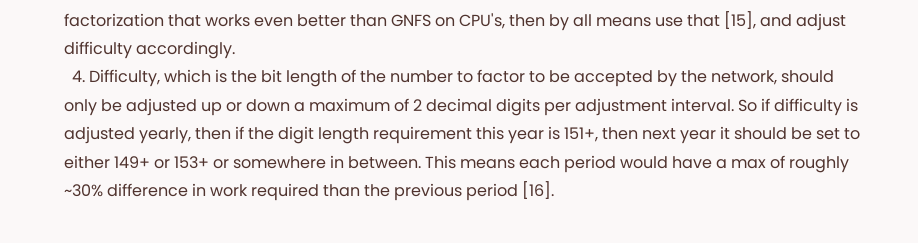factorization that works even better than GNFS on CPU's, then by all means use that [15], and adjust difficulty accordingly.
  4. Difficulty, which is the bit length of the number to factor to be accepted by the network, should only be adjusted up or down a maximum of 2 decimal digits per adjustment interval. So if difficulty is adjusted yearly, then if the digit length requirement this year is 151+, then next year it should be set to either 149+ or 153+ or somewhere in between. This means each period would have a max of roughly ~30% difference in work required than the previous period [16].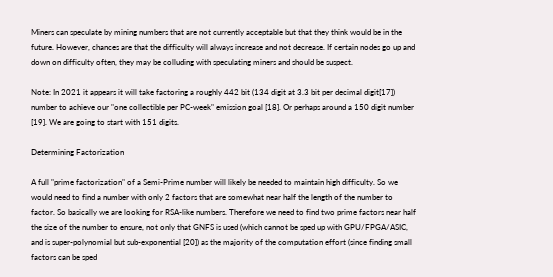Miners can speculate by mining numbers that are not currently acceptable but that they think would be in the future. However, chances are that the difficulty will always increase and not decrease. If certain nodes go up and down on difficulty often, they may be colluding with speculating miners and should be suspect.

Note: In 2021 it appears it will take factoring a roughly 442 bit (134 digit at 3.3 bit per decimal digit[17]) number to achieve our "one collectible per PC-week" emission goal [18]. Or perhaps around a 150 digit number [19]. We are going to start with 151 digits.

Determining Factorization

A full "prime factorization" of a Semi-Prime number will likely be needed to maintain high difficulty. So we would need to find a number with only 2 factors that are somewhat near half the length of the number to factor. So basically we are looking for RSA-like numbers. Therefore we need to find two prime factors near half the size of the number to ensure, not only that GNFS is used (which cannot be sped up with GPU/FPGA/ASIC, and is super-polynomial but sub-exponential [20]) as the majority of the computation effort (since finding small factors can be sped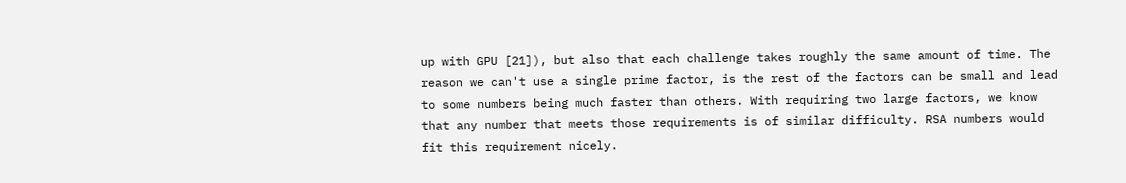up with GPU [21]), but also that each challenge takes roughly the same amount of time. The reason we can't use a single prime factor, is the rest of the factors can be small and lead to some numbers being much faster than others. With requiring two large factors, we know that any number that meets those requirements is of similar difficulty. RSA numbers would fit this requirement nicely.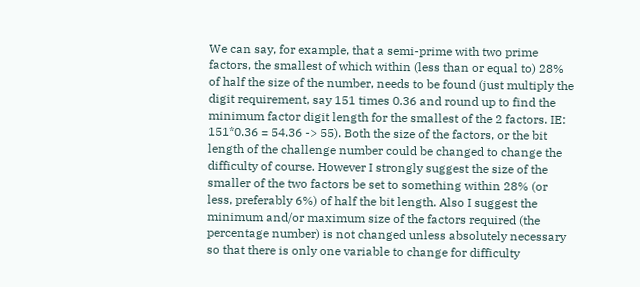We can say, for example, that a semi-prime with two prime factors, the smallest of which within (less than or equal to) 28% of half the size of the number, needs to be found (just multiply the digit requirement, say 151 times 0.36 and round up to find the minimum factor digit length for the smallest of the 2 factors. IE: 151*0.36 = 54.36 -> 55). Both the size of the factors, or the bit length of the challenge number could be changed to change the difficulty of course. However I strongly suggest the size of the smaller of the two factors be set to something within 28% (or less, preferably 6%) of half the bit length. Also I suggest the minimum and/or maximum size of the factors required (the percentage number) is not changed unless absolutely necessary so that there is only one variable to change for difficulty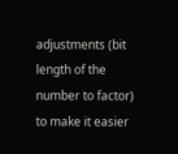adjustments (bit length of the number to factor) to make it easier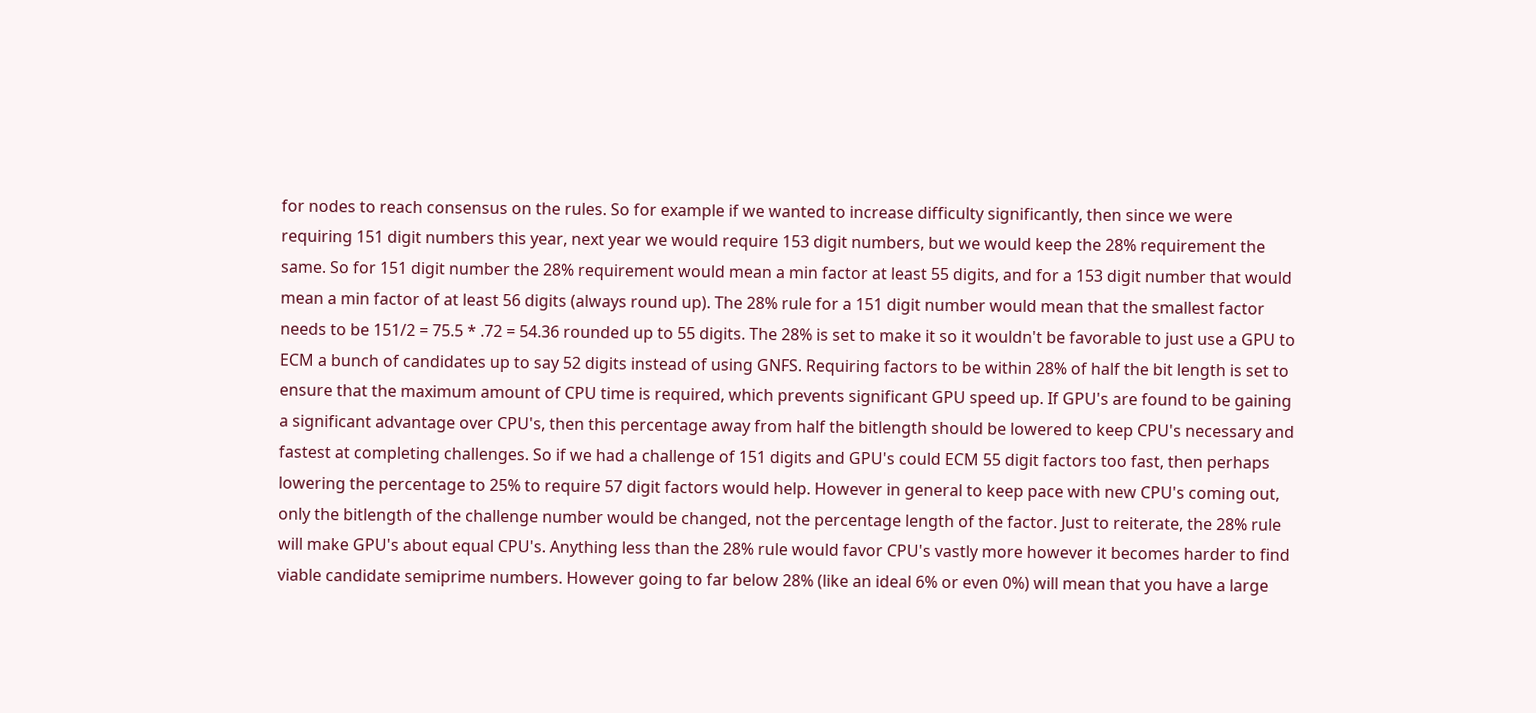for nodes to reach consensus on the rules. So for example if we wanted to increase difficulty significantly, then since we were requiring 151 digit numbers this year, next year we would require 153 digit numbers, but we would keep the 28% requirement the same. So for 151 digit number the 28% requirement would mean a min factor at least 55 digits, and for a 153 digit number that would mean a min factor of at least 56 digits (always round up). The 28% rule for a 151 digit number would mean that the smallest factor needs to be 151/2 = 75.5 * .72 = 54.36 rounded up to 55 digits. The 28% is set to make it so it wouldn't be favorable to just use a GPU to ECM a bunch of candidates up to say 52 digits instead of using GNFS. Requiring factors to be within 28% of half the bit length is set to ensure that the maximum amount of CPU time is required, which prevents significant GPU speed up. If GPU's are found to be gaining a significant advantage over CPU's, then this percentage away from half the bitlength should be lowered to keep CPU's necessary and fastest at completing challenges. So if we had a challenge of 151 digits and GPU's could ECM 55 digit factors too fast, then perhaps lowering the percentage to 25% to require 57 digit factors would help. However in general to keep pace with new CPU's coming out, only the bitlength of the challenge number would be changed, not the percentage length of the factor. Just to reiterate, the 28% rule will make GPU's about equal CPU's. Anything less than the 28% rule would favor CPU's vastly more however it becomes harder to find viable candidate semiprime numbers. However going to far below 28% (like an ideal 6% or even 0%) will mean that you have a large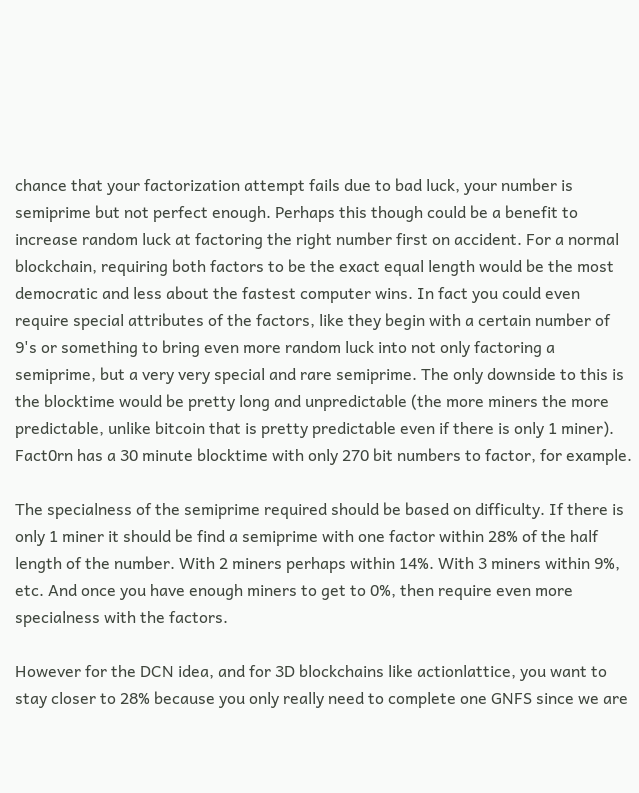chance that your factorization attempt fails due to bad luck, your number is semiprime but not perfect enough. Perhaps this though could be a benefit to increase random luck at factoring the right number first on accident. For a normal blockchain, requiring both factors to be the exact equal length would be the most democratic and less about the fastest computer wins. In fact you could even require special attributes of the factors, like they begin with a certain number of 9's or something to bring even more random luck into not only factoring a semiprime, but a very very special and rare semiprime. The only downside to this is the blocktime would be pretty long and unpredictable (the more miners the more predictable, unlike bitcoin that is pretty predictable even if there is only 1 miner). Fact0rn has a 30 minute blocktime with only 270 bit numbers to factor, for example.

The specialness of the semiprime required should be based on difficulty. If there is only 1 miner it should be find a semiprime with one factor within 28% of the half length of the number. With 2 miners perhaps within 14%. With 3 miners within 9%, etc. And once you have enough miners to get to 0%, then require even more specialness with the factors.

However for the DCN idea, and for 3D blockchains like actionlattice, you want to stay closer to 28% because you only really need to complete one GNFS since we are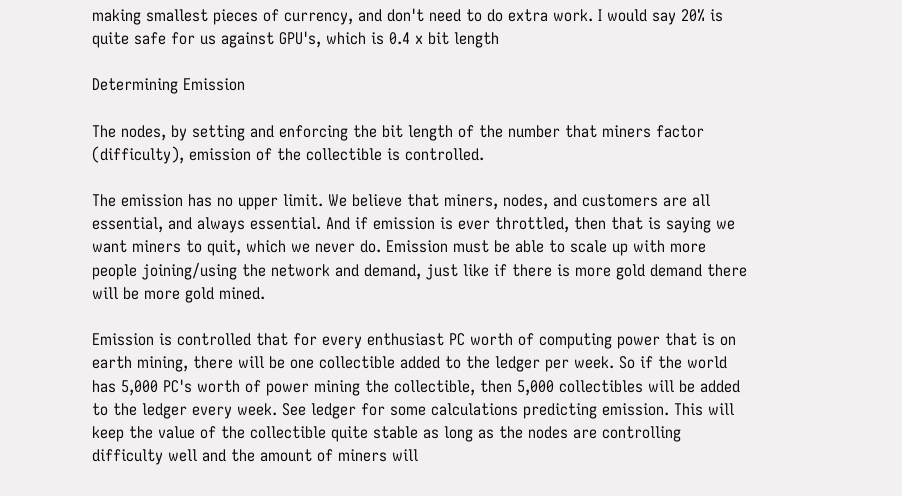making smallest pieces of currency, and don't need to do extra work. I would say 20% is quite safe for us against GPU's, which is 0.4 x bit length

Determining Emission

The nodes, by setting and enforcing the bit length of the number that miners factor (difficulty), emission of the collectible is controlled.

The emission has no upper limit. We believe that miners, nodes, and customers are all essential, and always essential. And if emission is ever throttled, then that is saying we want miners to quit, which we never do. Emission must be able to scale up with more people joining/using the network and demand, just like if there is more gold demand there will be more gold mined.

Emission is controlled that for every enthusiast PC worth of computing power that is on earth mining, there will be one collectible added to the ledger per week. So if the world has 5,000 PC's worth of power mining the collectible, then 5,000 collectibles will be added to the ledger every week. See ledger for some calculations predicting emission. This will keep the value of the collectible quite stable as long as the nodes are controlling difficulty well and the amount of miners will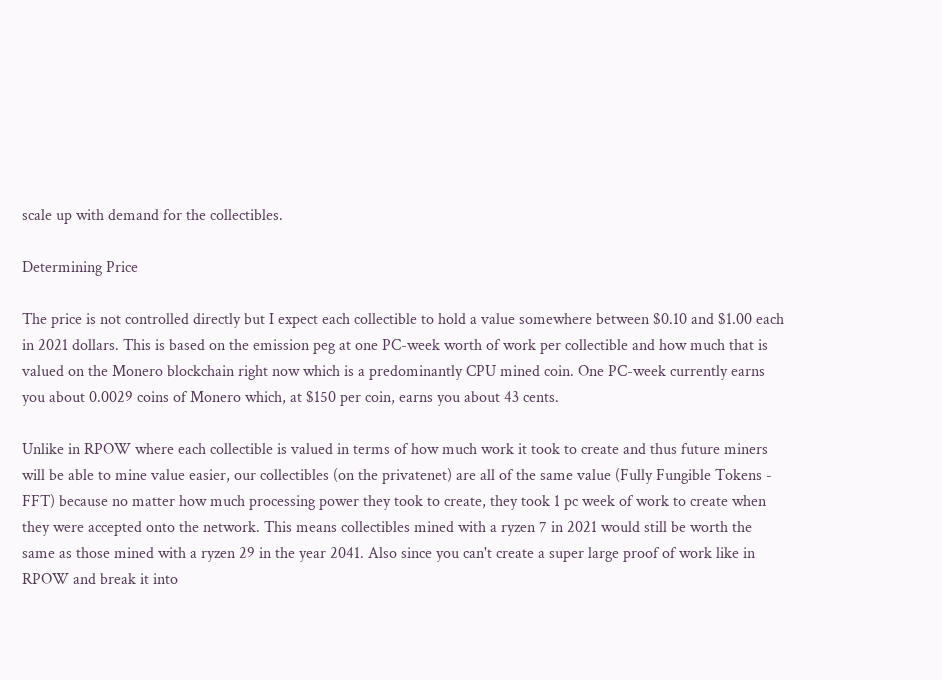scale up with demand for the collectibles.

Determining Price

The price is not controlled directly but I expect each collectible to hold a value somewhere between $0.10 and $1.00 each in 2021 dollars. This is based on the emission peg at one PC-week worth of work per collectible and how much that is valued on the Monero blockchain right now which is a predominantly CPU mined coin. One PC-week currently earns you about 0.0029 coins of Monero which, at $150 per coin, earns you about 43 cents.

Unlike in RPOW where each collectible is valued in terms of how much work it took to create and thus future miners will be able to mine value easier, our collectibles (on the privatenet) are all of the same value (Fully Fungible Tokens - FFT) because no matter how much processing power they took to create, they took 1 pc week of work to create when they were accepted onto the network. This means collectibles mined with a ryzen 7 in 2021 would still be worth the same as those mined with a ryzen 29 in the year 2041. Also since you can't create a super large proof of work like in RPOW and break it into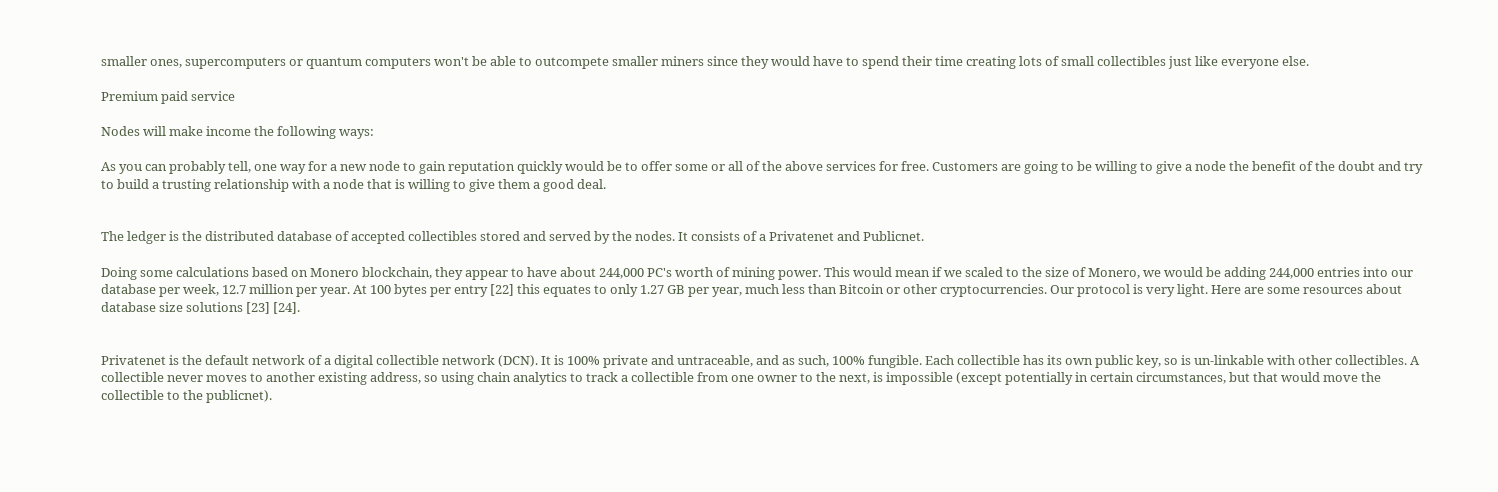smaller ones, supercomputers or quantum computers won't be able to outcompete smaller miners since they would have to spend their time creating lots of small collectibles just like everyone else.

Premium paid service

Nodes will make income the following ways:

As you can probably tell, one way for a new node to gain reputation quickly would be to offer some or all of the above services for free. Customers are going to be willing to give a node the benefit of the doubt and try to build a trusting relationship with a node that is willing to give them a good deal.


The ledger is the distributed database of accepted collectibles stored and served by the nodes. It consists of a Privatenet and Publicnet.

Doing some calculations based on Monero blockchain, they appear to have about 244,000 PC's worth of mining power. This would mean if we scaled to the size of Monero, we would be adding 244,000 entries into our database per week, 12.7 million per year. At 100 bytes per entry [22] this equates to only 1.27 GB per year, much less than Bitcoin or other cryptocurrencies. Our protocol is very light. Here are some resources about database size solutions [23] [24].


Privatenet is the default network of a digital collectible network (DCN). It is 100% private and untraceable, and as such, 100% fungible. Each collectible has its own public key, so is un-linkable with other collectibles. A collectible never moves to another existing address, so using chain analytics to track a collectible from one owner to the next, is impossible (except potentially in certain circumstances, but that would move the collectible to the publicnet).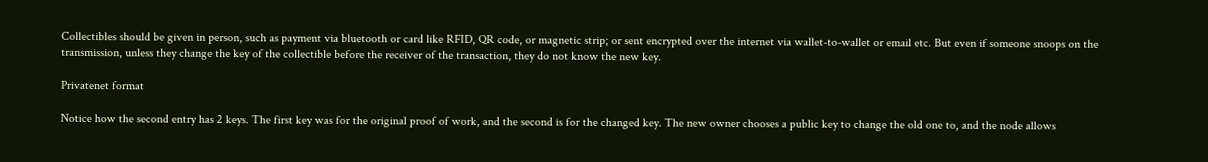Collectibles should be given in person, such as payment via bluetooth or card like RFID, QR code, or magnetic strip; or sent encrypted over the internet via wallet-to-wallet or email etc. But even if someone snoops on the transmission, unless they change the key of the collectible before the receiver of the transaction, they do not know the new key.

Privatenet format

Notice how the second entry has 2 keys. The first key was for the original proof of work, and the second is for the changed key. The new owner chooses a public key to change the old one to, and the node allows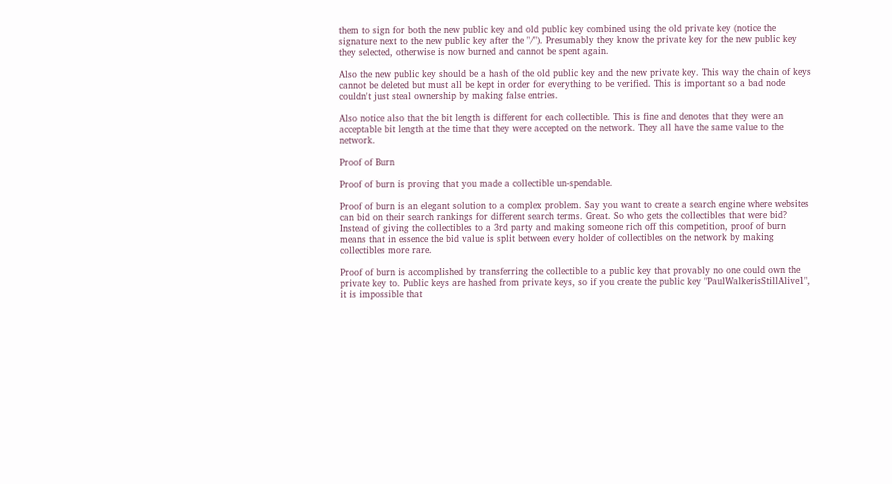them to sign for both the new public key and old public key combined using the old private key (notice the signature next to the new public key after the "/"). Presumably they know the private key for the new public key they selected, otherwise is now burned and cannot be spent again.

Also the new public key should be a hash of the old public key and the new private key. This way the chain of keys cannot be deleted but must all be kept in order for everything to be verified. This is important so a bad node couldn't just steal ownership by making false entries.

Also notice also that the bit length is different for each collectible. This is fine and denotes that they were an acceptable bit length at the time that they were accepted on the network. They all have the same value to the network.

Proof of Burn

Proof of burn is proving that you made a collectible un-spendable.

Proof of burn is an elegant solution to a complex problem. Say you want to create a search engine where websites can bid on their search rankings for different search terms. Great. So who gets the collectibles that were bid? Instead of giving the collectibles to a 3rd party and making someone rich off this competition, proof of burn means that in essence the bid value is split between every holder of collectibles on the network by making collectibles more rare.

Proof of burn is accomplished by transferring the collectible to a public key that provably no one could own the private key to. Public keys are hashed from private keys, so if you create the public key "PaulWalkerisStillAlive1", it is impossible that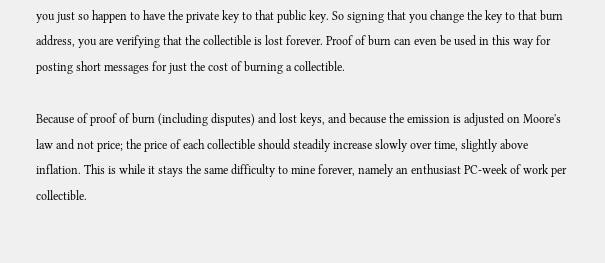you just so happen to have the private key to that public key. So signing that you change the key to that burn address, you are verifying that the collectible is lost forever. Proof of burn can even be used in this way for posting short messages for just the cost of burning a collectible.

Because of proof of burn (including disputes) and lost keys, and because the emission is adjusted on Moore's law and not price; the price of each collectible should steadily increase slowly over time, slightly above inflation. This is while it stays the same difficulty to mine forever, namely an enthusiast PC-week of work per collectible.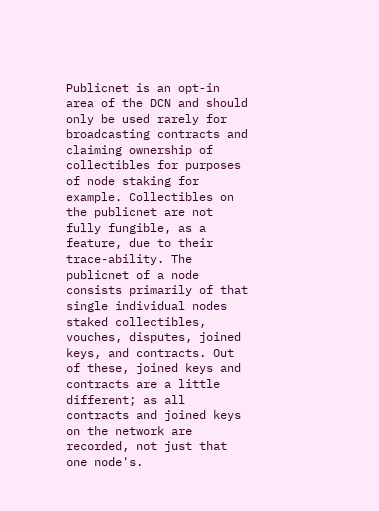Publicnet is an opt-in area of the DCN and should only be used rarely for broadcasting contracts and claiming ownership of collectibles for purposes of node staking for example. Collectibles on the publicnet are not fully fungible, as a feature, due to their trace-ability. The publicnet of a node consists primarily of that single individual nodes staked collectibles, vouches, disputes, joined keys, and contracts. Out of these, joined keys and contracts are a little different; as all contracts and joined keys on the network are recorded, not just that one node's.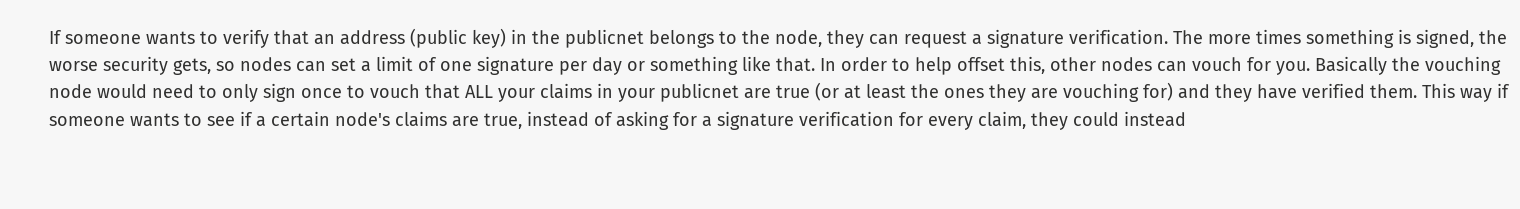If someone wants to verify that an address (public key) in the publicnet belongs to the node, they can request a signature verification. The more times something is signed, the worse security gets, so nodes can set a limit of one signature per day or something like that. In order to help offset this, other nodes can vouch for you. Basically the vouching node would need to only sign once to vouch that ALL your claims in your publicnet are true (or at least the ones they are vouching for) and they have verified them. This way if someone wants to see if a certain node's claims are true, instead of asking for a signature verification for every claim, they could instead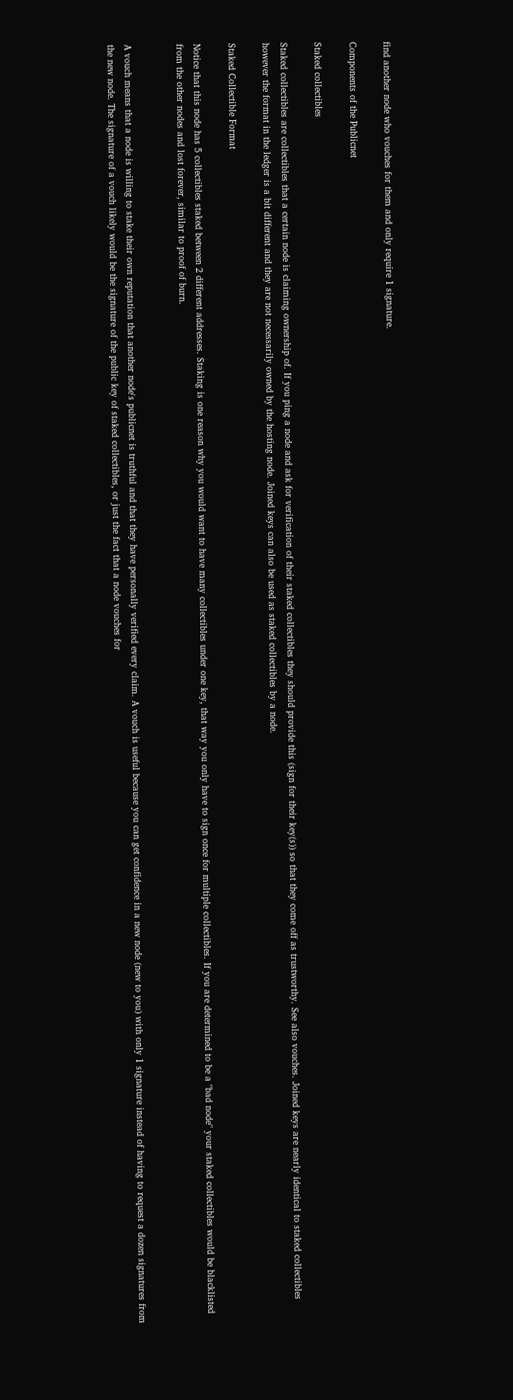find another node who vouches for them and only require 1 signature.

Components of the Publicnet

Staked collectibles

Staked collectibles are collectibles that a certain node is claiming ownership of. If you ping a node and ask for verification of their staked collectibles they should provide this (sign for their key(s)) so that they come off as trustworthy. See also vouches. Joined keys are nearly identical to staked collectibles however the format in the ledger is a bit different and they are not necessarily owned by the hosting node. Joined keys can also be used as staked collectibles by a node.

Staked Collectible Format

Notice that this node has 5 collectibles staked between 2 different addresses. Staking is one reason why you would want to have many collectibles under one key, that way you only have to sign once for multiple collectibles. If you are determined to be a "bad node" your staked collectibles would be blacklisted from the other nodes and lost forever, similar to proof of burn.


A vouch means that a node is willing to stake their own reputation that another node's publicnet is truthful and that they have personally verified every claim. A vouch is useful because you can get confidence in a new node (new to you) with only 1 signature instead of having to request a dozen signatures from the new node. The signature of a vouch likely would be the signature of the public key of staked collectibles, or just the fact that a node vouches for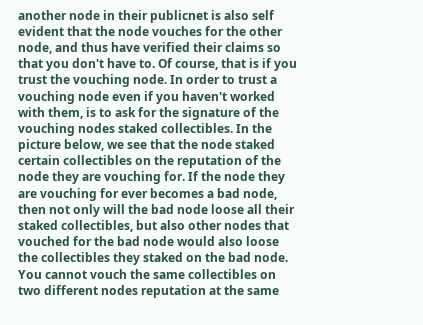another node in their publicnet is also self evident that the node vouches for the other node, and thus have verified their claims so that you don't have to. Of course, that is if you trust the vouching node. In order to trust a vouching node even if you haven't worked with them, is to ask for the signature of the vouching nodes staked collectibles. In the picture below, we see that the node staked certain collectibles on the reputation of the node they are vouching for. If the node they are vouching for ever becomes a bad node, then not only will the bad node loose all their staked collectibles, but also other nodes that vouched for the bad node would also loose the collectibles they staked on the bad node. You cannot vouch the same collectibles on two different nodes reputation at the same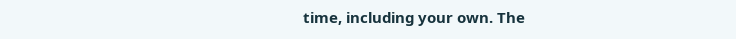time, including your own. The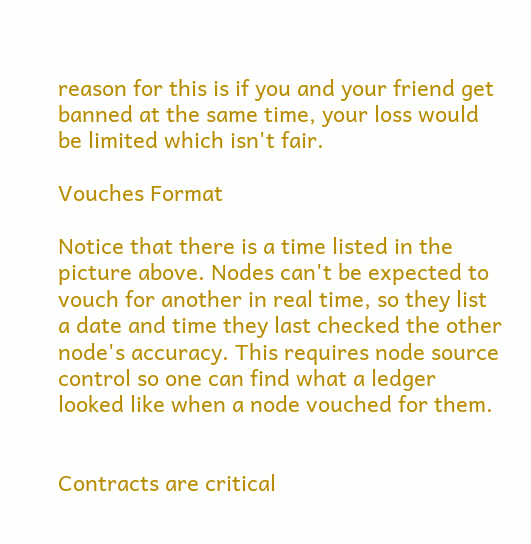reason for this is if you and your friend get banned at the same time, your loss would be limited which isn't fair.

Vouches Format

Notice that there is a time listed in the picture above. Nodes can't be expected to vouch for another in real time, so they list a date and time they last checked the other node's accuracy. This requires node source control so one can find what a ledger looked like when a node vouched for them.


Contracts are critical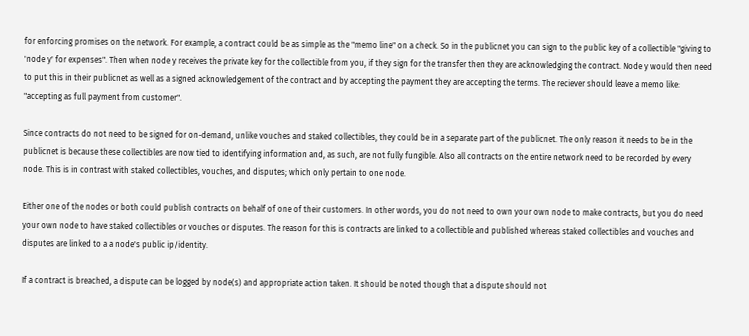for enforcing promises on the network. For example, a contract could be as simple as the "memo line" on a check. So in the publicnet you can sign to the public key of a collectible "giving to 'node y' for expenses". Then when node y receives the private key for the collectible from you, if they sign for the transfer then they are acknowledging the contract. Node y would then need to put this in their publicnet as well as a signed acknowledgement of the contract and by accepting the payment they are accepting the terms. The reciever should leave a memo like: "accepting as full payment from customer".

Since contracts do not need to be signed for on-demand, unlike vouches and staked collectibles, they could be in a separate part of the publicnet. The only reason it needs to be in the publicnet is because these collectibles are now tied to identifying information and, as such, are not fully fungible. Also all contracts on the entire network need to be recorded by every node. This is in contrast with staked collectibles, vouches, and disputes; which only pertain to one node.

Either one of the nodes or both could publish contracts on behalf of one of their customers. In other words, you do not need to own your own node to make contracts, but you do need your own node to have staked collectibles or vouches or disputes. The reason for this is contracts are linked to a collectible and published whereas staked collectibles and vouches and disputes are linked to a a node's public ip/identity.

If a contract is breached, a dispute can be logged by node(s) and appropriate action taken. It should be noted though that a dispute should not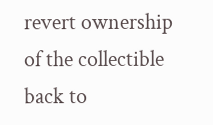revert ownership of the collectible back to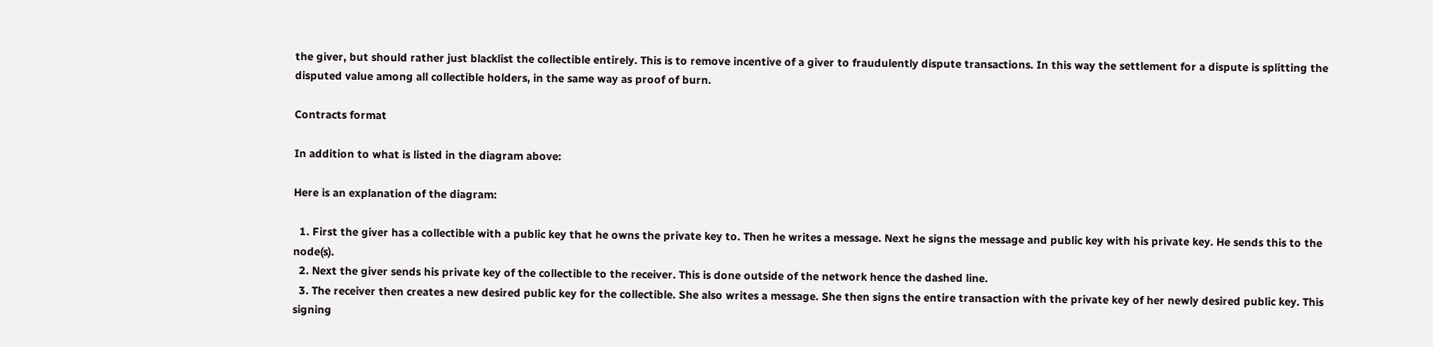the giver, but should rather just blacklist the collectible entirely. This is to remove incentive of a giver to fraudulently dispute transactions. In this way the settlement for a dispute is splitting the disputed value among all collectible holders, in the same way as proof of burn.

Contracts format

In addition to what is listed in the diagram above:

Here is an explanation of the diagram:

  1. First the giver has a collectible with a public key that he owns the private key to. Then he writes a message. Next he signs the message and public key with his private key. He sends this to the node(s).
  2. Next the giver sends his private key of the collectible to the receiver. This is done outside of the network hence the dashed line.
  3. The receiver then creates a new desired public key for the collectible. She also writes a message. She then signs the entire transaction with the private key of her newly desired public key. This signing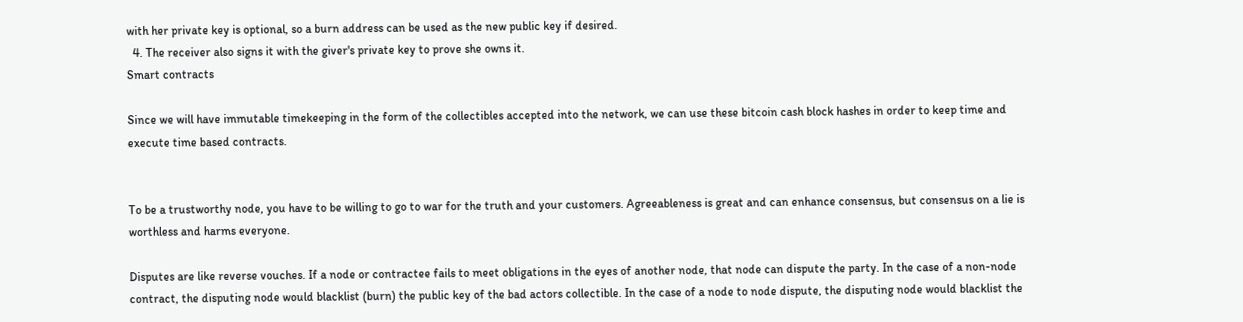with her private key is optional, so a burn address can be used as the new public key if desired.
  4. The receiver also signs it with the giver's private key to prove she owns it.
Smart contracts

Since we will have immutable timekeeping in the form of the collectibles accepted into the network, we can use these bitcoin cash block hashes in order to keep time and execute time based contracts.


To be a trustworthy node, you have to be willing to go to war for the truth and your customers. Agreeableness is great and can enhance consensus, but consensus on a lie is worthless and harms everyone.

Disputes are like reverse vouches. If a node or contractee fails to meet obligations in the eyes of another node, that node can dispute the party. In the case of a non-node contract, the disputing node would blacklist (burn) the public key of the bad actors collectible. In the case of a node to node dispute, the disputing node would blacklist the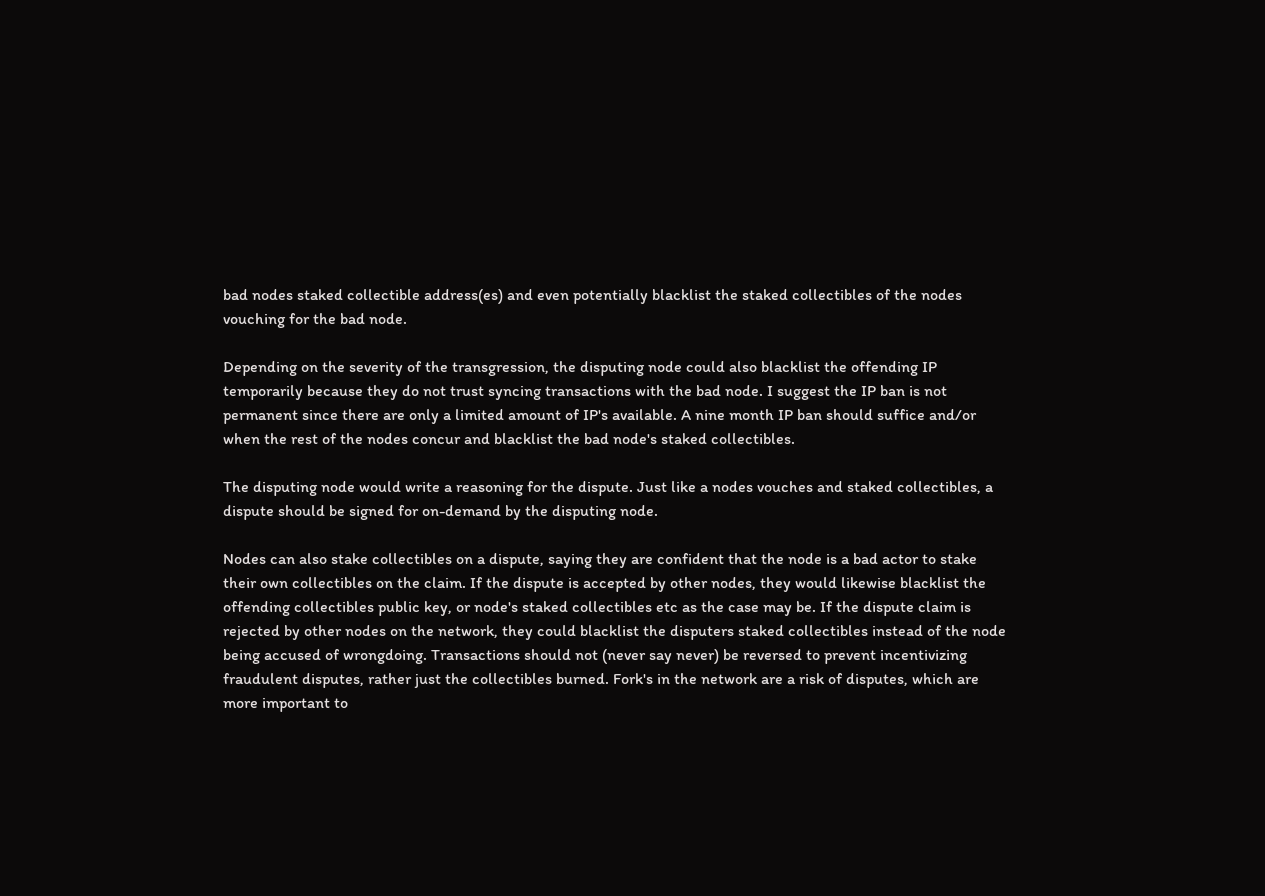bad nodes staked collectible address(es) and even potentially blacklist the staked collectibles of the nodes vouching for the bad node.

Depending on the severity of the transgression, the disputing node could also blacklist the offending IP temporarily because they do not trust syncing transactions with the bad node. I suggest the IP ban is not permanent since there are only a limited amount of IP's available. A nine month IP ban should suffice and/or when the rest of the nodes concur and blacklist the bad node's staked collectibles.

The disputing node would write a reasoning for the dispute. Just like a nodes vouches and staked collectibles, a dispute should be signed for on-demand by the disputing node.

Nodes can also stake collectibles on a dispute, saying they are confident that the node is a bad actor to stake their own collectibles on the claim. If the dispute is accepted by other nodes, they would likewise blacklist the offending collectibles public key, or node's staked collectibles etc as the case may be. If the dispute claim is rejected by other nodes on the network, they could blacklist the disputers staked collectibles instead of the node being accused of wrongdoing. Transactions should not (never say never) be reversed to prevent incentivizing fraudulent disputes, rather just the collectibles burned. Fork's in the network are a risk of disputes, which are more important to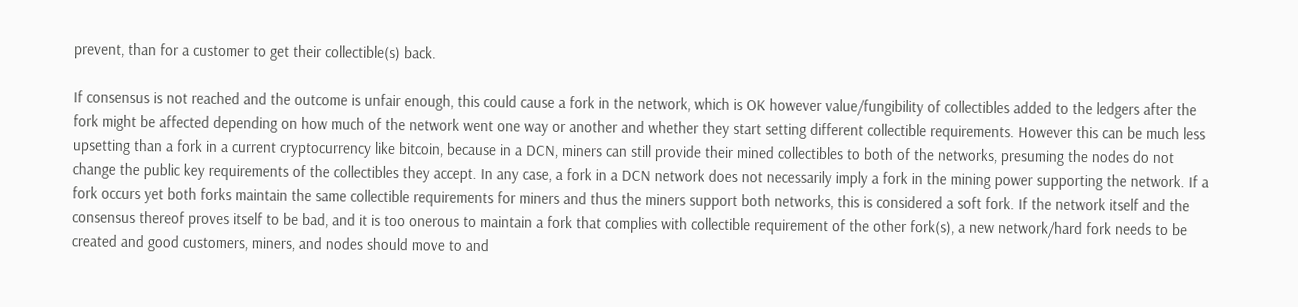prevent, than for a customer to get their collectible(s) back.

If consensus is not reached and the outcome is unfair enough, this could cause a fork in the network, which is OK however value/fungibility of collectibles added to the ledgers after the fork might be affected depending on how much of the network went one way or another and whether they start setting different collectible requirements. However this can be much less upsetting than a fork in a current cryptocurrency like bitcoin, because in a DCN, miners can still provide their mined collectibles to both of the networks, presuming the nodes do not change the public key requirements of the collectibles they accept. In any case, a fork in a DCN network does not necessarily imply a fork in the mining power supporting the network. If a fork occurs yet both forks maintain the same collectible requirements for miners and thus the miners support both networks, this is considered a soft fork. If the network itself and the consensus thereof proves itself to be bad, and it is too onerous to maintain a fork that complies with collectible requirement of the other fork(s), a new network/hard fork needs to be created and good customers, miners, and nodes should move to and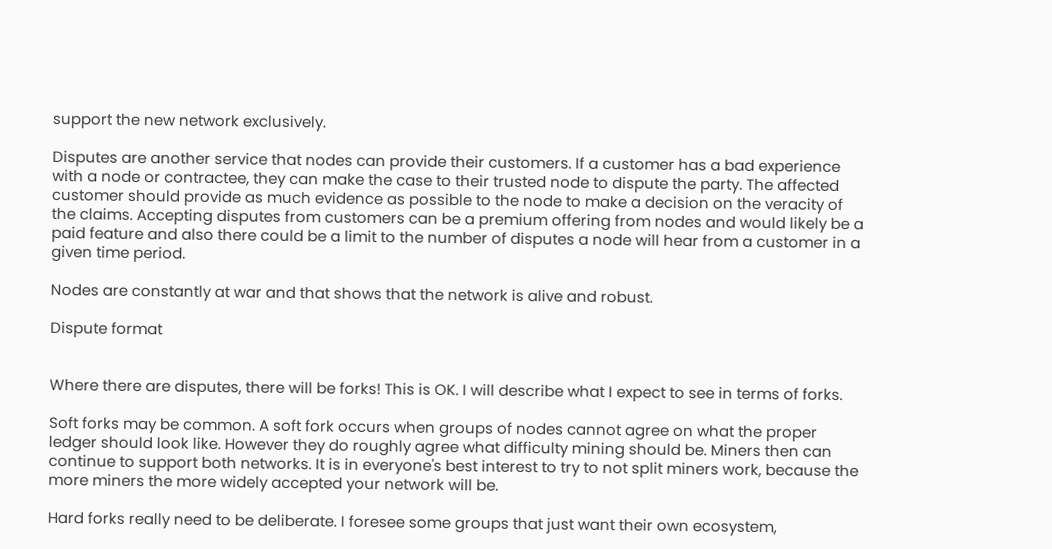support the new network exclusively.

Disputes are another service that nodes can provide their customers. If a customer has a bad experience with a node or contractee, they can make the case to their trusted node to dispute the party. The affected customer should provide as much evidence as possible to the node to make a decision on the veracity of the claims. Accepting disputes from customers can be a premium offering from nodes and would likely be a paid feature and also there could be a limit to the number of disputes a node will hear from a customer in a given time period.

Nodes are constantly at war and that shows that the network is alive and robust.

Dispute format


Where there are disputes, there will be forks! This is OK. I will describe what I expect to see in terms of forks.

Soft forks may be common. A soft fork occurs when groups of nodes cannot agree on what the proper ledger should look like. However they do roughly agree what difficulty mining should be. Miners then can continue to support both networks. It is in everyone's best interest to try to not split miners work, because the more miners the more widely accepted your network will be.

Hard forks really need to be deliberate. I foresee some groups that just want their own ecosystem,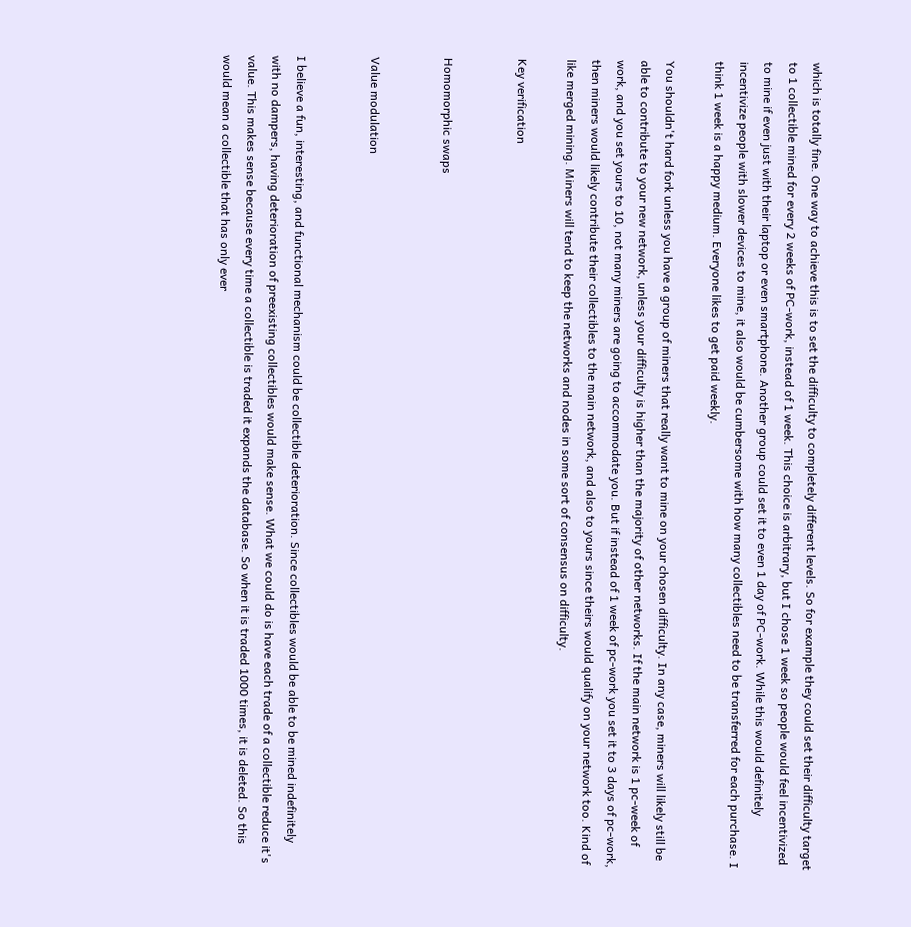which is totally fine. One way to achieve this is to set the difficulty to completely different levels. So for example they could set their difficulty target to 1 collectible mined for every 2 weeks of PC-work, instead of 1 week. This choice is arbitrary, but I chose 1 week so people would feel incentivized to mine if even just with their laptop or even smartphone. Another group could set it to even 1 day of PC-work. While this would definitely incentivize people with slower devices to mine, it also would be cumbersome with how many collectibles need to be transferred for each purchase. I think 1 week is a happy medium. Everyone likes to get paid weekly.

You shouldn't hard fork unless you have a group of miners that really want to mine on your chosen difficulty. In any case, miners will likely still be able to contribute to your new network, unless your difficulty is higher than the majority of other networks. If the main network is 1 pc-week of work, and you set yours to 10, not many miners are going to accommodate you. But if instead of 1 week of pc-work you set it to 3 days of pc-work, then miners would likely contribute their collectibles to the main network, and also to yours since theirs would qualify on your network too. Kind of like merged mining. Miners will tend to keep the networks and nodes in some sort of consensus on difficulty.

Key verification


Homomorphic swaps


Value modulation


I believe a fun, interesting, and functional mechanism could be collectible deterioration. Since collectibles would be able to be mined indefinitely with no dampers, having deterioration of preexisting collectibles would make sense. What we could do is have each trade of a collectible reduce it's value. This makes sense because every time a collectible is traded it expands the database. So when it is traded 1000 times, it is deleted. So this would mean a collectible that has only ever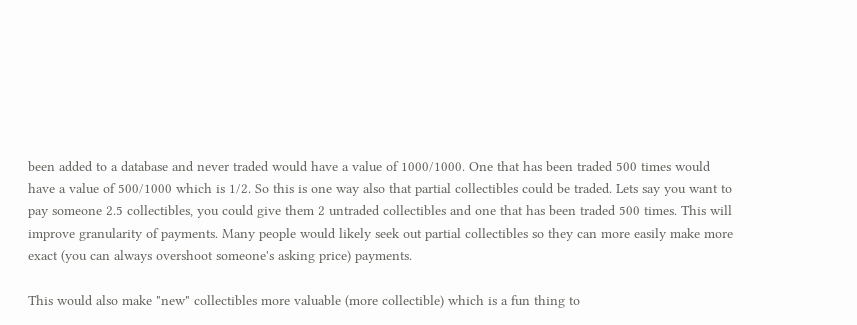been added to a database and never traded would have a value of 1000/1000. One that has been traded 500 times would have a value of 500/1000 which is 1/2. So this is one way also that partial collectibles could be traded. Lets say you want to pay someone 2.5 collectibles, you could give them 2 untraded collectibles and one that has been traded 500 times. This will improve granularity of payments. Many people would likely seek out partial collectibles so they can more easily make more exact (you can always overshoot someone's asking price) payments.

This would also make "new" collectibles more valuable (more collectible) which is a fun thing to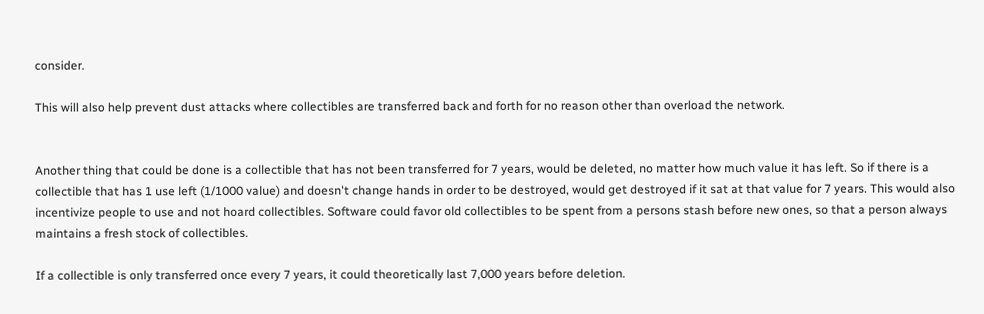consider.

This will also help prevent dust attacks where collectibles are transferred back and forth for no reason other than overload the network.


Another thing that could be done is a collectible that has not been transferred for 7 years, would be deleted, no matter how much value it has left. So if there is a collectible that has 1 use left (1/1000 value) and doesn't change hands in order to be destroyed, would get destroyed if it sat at that value for 7 years. This would also incentivize people to use and not hoard collectibles. Software could favor old collectibles to be spent from a persons stash before new ones, so that a person always maintains a fresh stock of collectibles.

If a collectible is only transferred once every 7 years, it could theoretically last 7,000 years before deletion.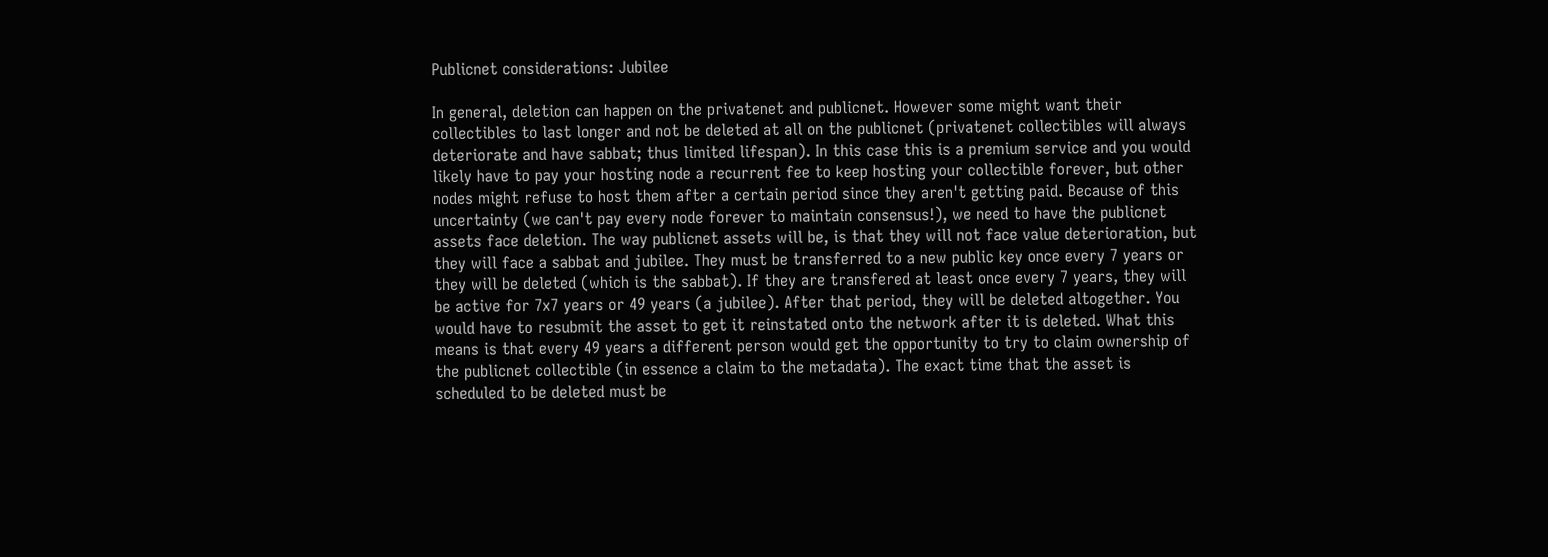Publicnet considerations: Jubilee

In general, deletion can happen on the privatenet and publicnet. However some might want their collectibles to last longer and not be deleted at all on the publicnet (privatenet collectibles will always deteriorate and have sabbat; thus limited lifespan). In this case this is a premium service and you would likely have to pay your hosting node a recurrent fee to keep hosting your collectible forever, but other nodes might refuse to host them after a certain period since they aren't getting paid. Because of this uncertainty (we can't pay every node forever to maintain consensus!), we need to have the publicnet assets face deletion. The way publicnet assets will be, is that they will not face value deterioration, but they will face a sabbat and jubilee. They must be transferred to a new public key once every 7 years or they will be deleted (which is the sabbat). If they are transfered at least once every 7 years, they will be active for 7x7 years or 49 years (a jubilee). After that period, they will be deleted altogether. You would have to resubmit the asset to get it reinstated onto the network after it is deleted. What this means is that every 49 years a different person would get the opportunity to try to claim ownership of the publicnet collectible (in essence a claim to the metadata). The exact time that the asset is scheduled to be deleted must be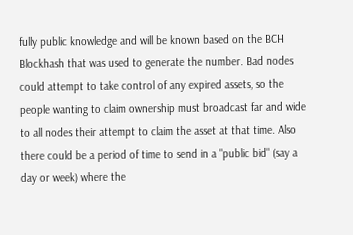fully public knowledge and will be known based on the BCH Blockhash that was used to generate the number. Bad nodes could attempt to take control of any expired assets, so the people wanting to claim ownership must broadcast far and wide to all nodes their attempt to claim the asset at that time. Also there could be a period of time to send in a "public bid" (say a day or week) where the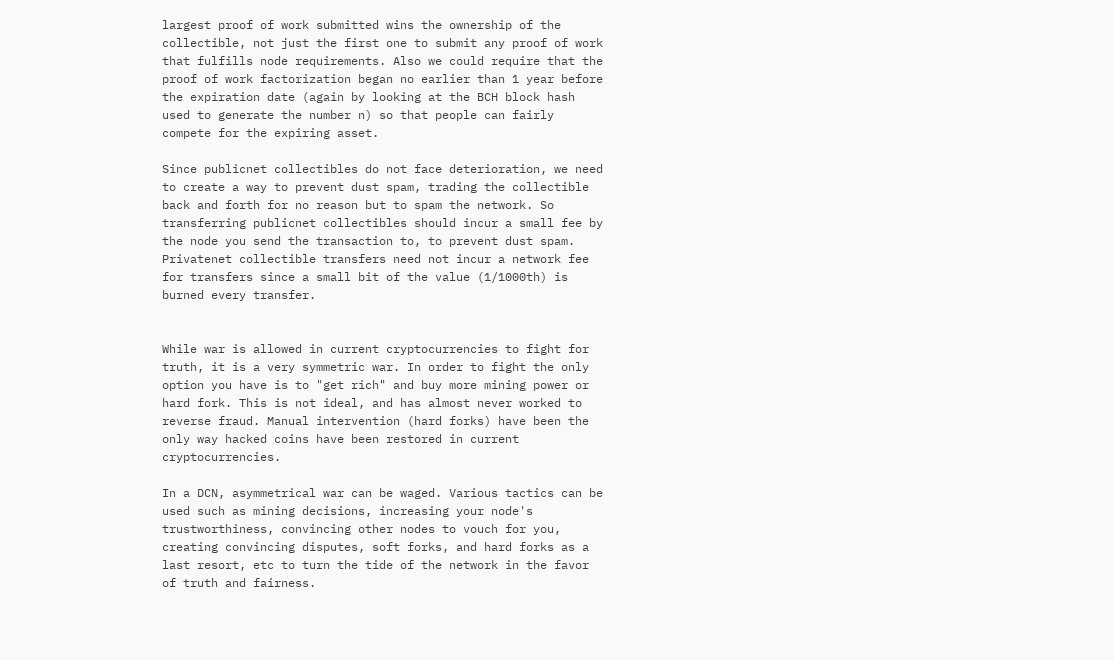largest proof of work submitted wins the ownership of the collectible, not just the first one to submit any proof of work that fulfills node requirements. Also we could require that the proof of work factorization began no earlier than 1 year before the expiration date (again by looking at the BCH block hash used to generate the number n) so that people can fairly compete for the expiring asset.

Since publicnet collectibles do not face deterioration, we need to create a way to prevent dust spam, trading the collectible back and forth for no reason but to spam the network. So transferring publicnet collectibles should incur a small fee by the node you send the transaction to, to prevent dust spam. Privatenet collectible transfers need not incur a network fee for transfers since a small bit of the value (1/1000th) is burned every transfer.


While war is allowed in current cryptocurrencies to fight for truth, it is a very symmetric war. In order to fight the only option you have is to "get rich" and buy more mining power or hard fork. This is not ideal, and has almost never worked to reverse fraud. Manual intervention (hard forks) have been the only way hacked coins have been restored in current cryptocurrencies.

In a DCN, asymmetrical war can be waged. Various tactics can be used such as mining decisions, increasing your node's trustworthiness, convincing other nodes to vouch for you, creating convincing disputes, soft forks, and hard forks as a last resort, etc to turn the tide of the network in the favor of truth and fairness.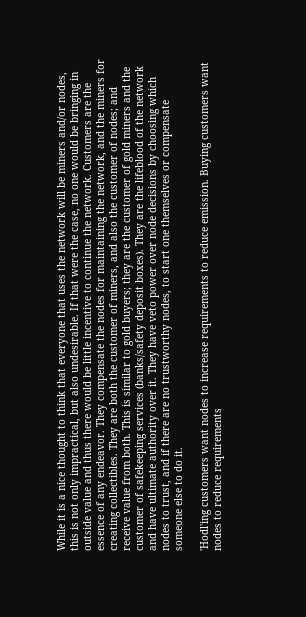While it is a nice thought to think that everyone that uses the network will be miners and/or nodes, this is not only impractical, but also undesirable. If that were the case, no one would be bringing in outside value and thus there would be little incentive to continue the network. Customers are the essence of any endeavor. They compensate the nodes for maintaining the network, and the miners for creating collectibles. They are both the customer of miners, and also the customer of nodes; and receive value from both. This is similar to gold buyers; they are the customer of gold miners and the customer of safekeeping services (banks/safety deposit boxes). They are the lifeblood of the network and have ultimate authority over it. They have veto power over node decisions by choosing which nodes to trust, and if there are no trustworthy nodes, to start one themselves or compensate someone else to do it.

'Hodl'ing customers want nodes to increase requirements to reduce emission. Buying customers want nodes to reduce requirements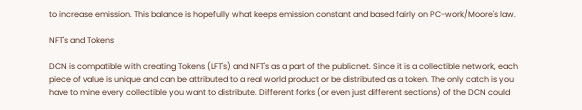to increase emission. This balance is hopefully what keeps emission constant and based fairly on PC-work/Moore's law.

NFT's and Tokens

DCN is compatible with creating Tokens (LFT's) and NFT's as a part of the publicnet. Since it is a collectible network, each piece of value is unique and can be attributed to a real world product or be distributed as a token. The only catch is you have to mine every collectible you want to distribute. Different forks (or even just different sections) of the DCN could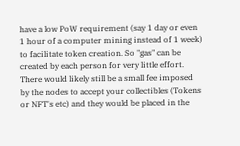have a low PoW requirement (say 1 day or even 1 hour of a computer mining instead of 1 week) to facilitate token creation. So "gas" can be created by each person for very little effort. There would likely still be a small fee imposed by the nodes to accept your collectibles (Tokens or NFT's etc) and they would be placed in the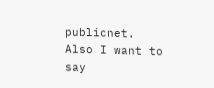publicnet. Also I want to say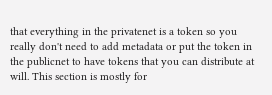that everything in the privatenet is a token so you really don't need to add metadata or put the token in the publicnet to have tokens that you can distribute at will. This section is mostly for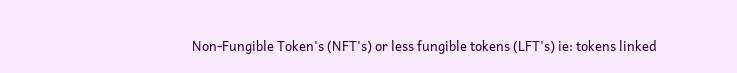Non-Fungible Token's (NFT's) or less fungible tokens (LFT's) ie: tokens linked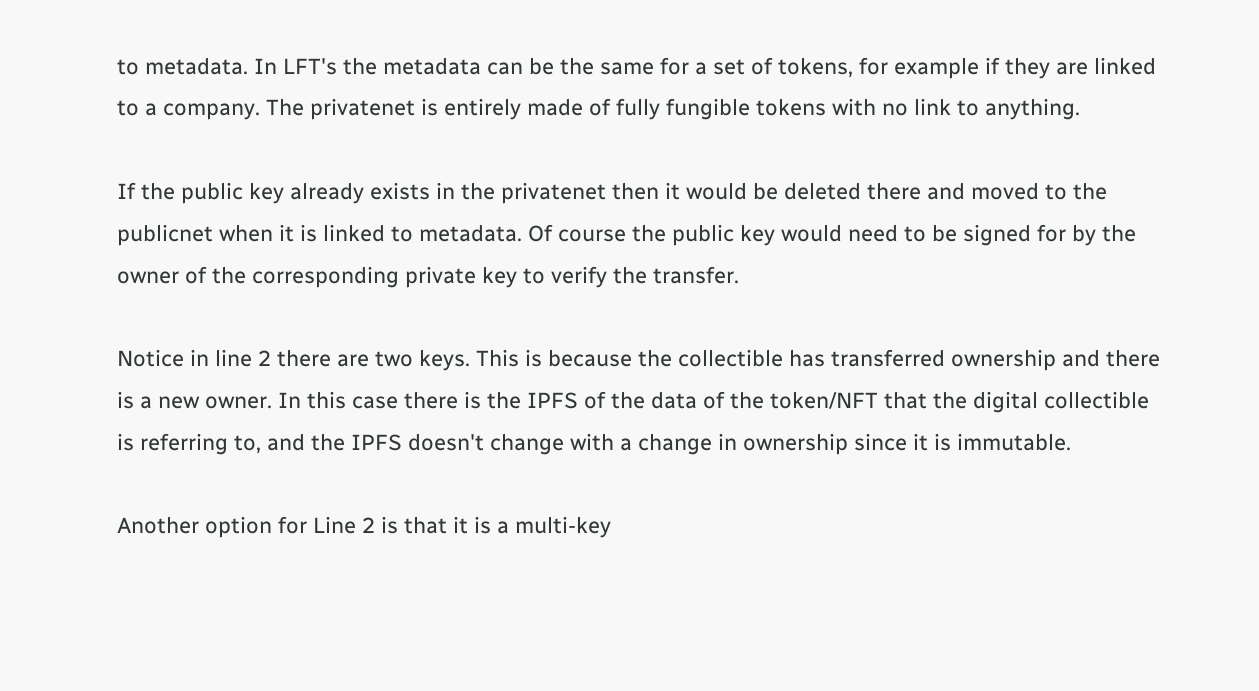to metadata. In LFT's the metadata can be the same for a set of tokens, for example if they are linked to a company. The privatenet is entirely made of fully fungible tokens with no link to anything.

If the public key already exists in the privatenet then it would be deleted there and moved to the publicnet when it is linked to metadata. Of course the public key would need to be signed for by the owner of the corresponding private key to verify the transfer.

Notice in line 2 there are two keys. This is because the collectible has transferred ownership and there is a new owner. In this case there is the IPFS of the data of the token/NFT that the digital collectible is referring to, and the IPFS doesn't change with a change in ownership since it is immutable.

Another option for Line 2 is that it is a multi-key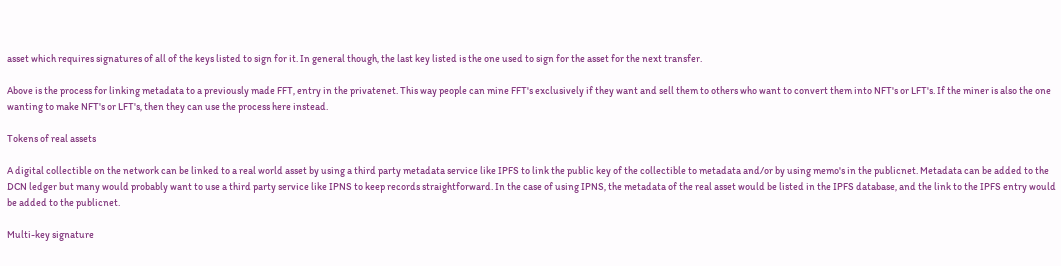asset which requires signatures of all of the keys listed to sign for it. In general though, the last key listed is the one used to sign for the asset for the next transfer.

Above is the process for linking metadata to a previously made FFT, entry in the privatenet. This way people can mine FFT's exclusively if they want and sell them to others who want to convert them into NFT's or LFT's. If the miner is also the one wanting to make NFT's or LFT's, then they can use the process here instead.

Tokens of real assets

A digital collectible on the network can be linked to a real world asset by using a third party metadata service like IPFS to link the public key of the collectible to metadata and/or by using memo's in the publicnet. Metadata can be added to the DCN ledger but many would probably want to use a third party service like IPNS to keep records straightforward. In the case of using IPNS, the metadata of the real asset would be listed in the IPFS database, and the link to the IPFS entry would be added to the publicnet.

Multi-key signature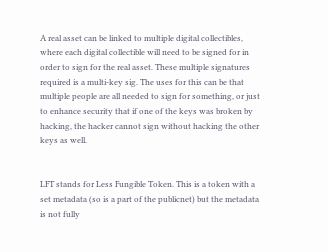A real asset can be linked to multiple digital collectibles, where each digital collectible will need to be signed for in order to sign for the real asset. These multiple signatures required is a multi-key sig. The uses for this can be that multiple people are all needed to sign for something, or just to enhance security that if one of the keys was broken by hacking, the hacker cannot sign without hacking the other keys as well.


LFT stands for Less Fungible Token. This is a token with a set metadata (so is a part of the publicnet) but the metadata is not fully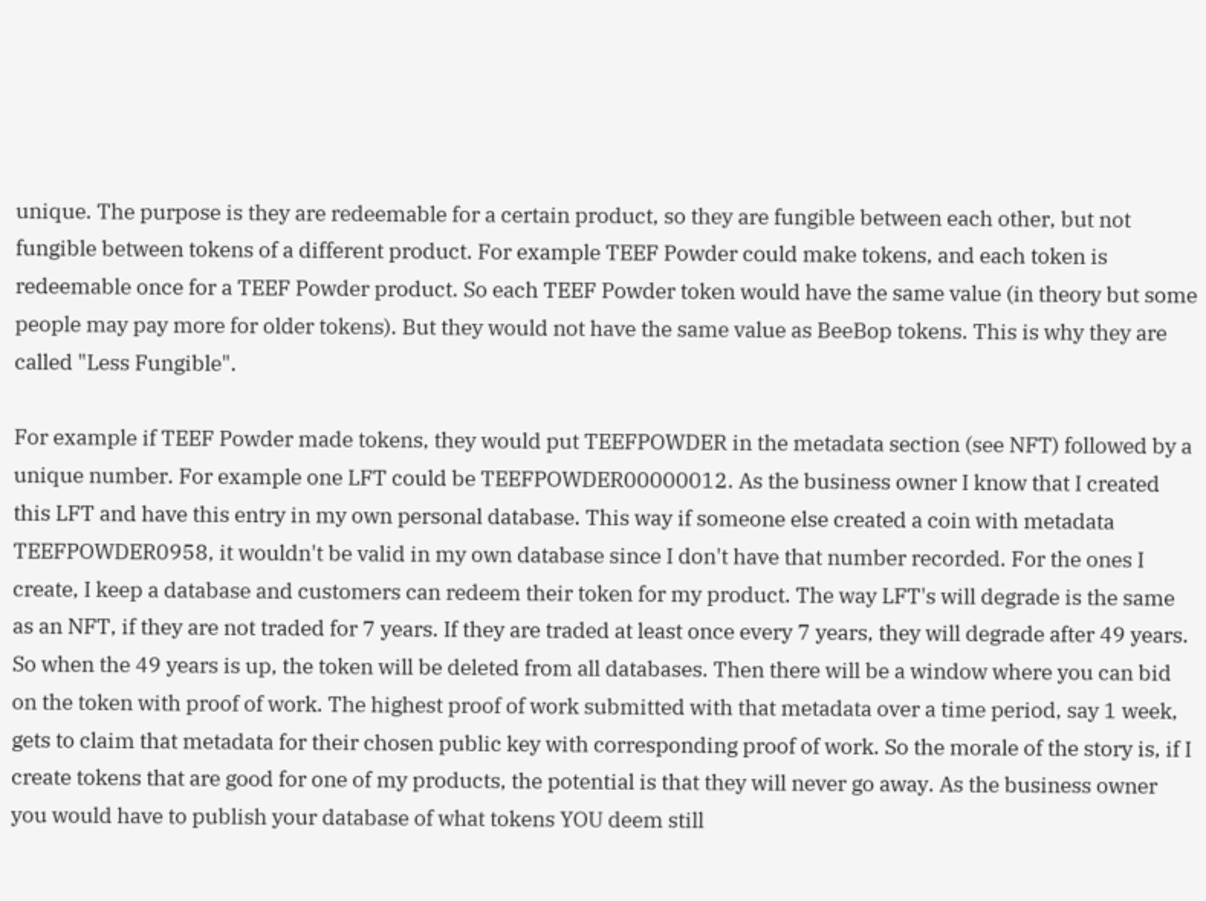unique. The purpose is they are redeemable for a certain product, so they are fungible between each other, but not fungible between tokens of a different product. For example TEEF Powder could make tokens, and each token is redeemable once for a TEEF Powder product. So each TEEF Powder token would have the same value (in theory but some people may pay more for older tokens). But they would not have the same value as BeeBop tokens. This is why they are called "Less Fungible".

For example if TEEF Powder made tokens, they would put TEEFPOWDER in the metadata section (see NFT) followed by a unique number. For example one LFT could be TEEFPOWDER00000012. As the business owner I know that I created this LFT and have this entry in my own personal database. This way if someone else created a coin with metadata TEEFPOWDER0958, it wouldn't be valid in my own database since I don't have that number recorded. For the ones I create, I keep a database and customers can redeem their token for my product. The way LFT's will degrade is the same as an NFT, if they are not traded for 7 years. If they are traded at least once every 7 years, they will degrade after 49 years. So when the 49 years is up, the token will be deleted from all databases. Then there will be a window where you can bid on the token with proof of work. The highest proof of work submitted with that metadata over a time period, say 1 week, gets to claim that metadata for their chosen public key with corresponding proof of work. So the morale of the story is, if I create tokens that are good for one of my products, the potential is that they will never go away. As the business owner you would have to publish your database of what tokens YOU deem still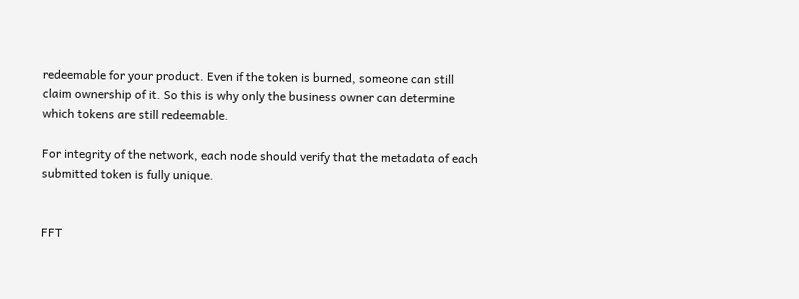redeemable for your product. Even if the token is burned, someone can still claim ownership of it. So this is why only the business owner can determine which tokens are still redeemable.

For integrity of the network, each node should verify that the metadata of each submitted token is fully unique.


FFT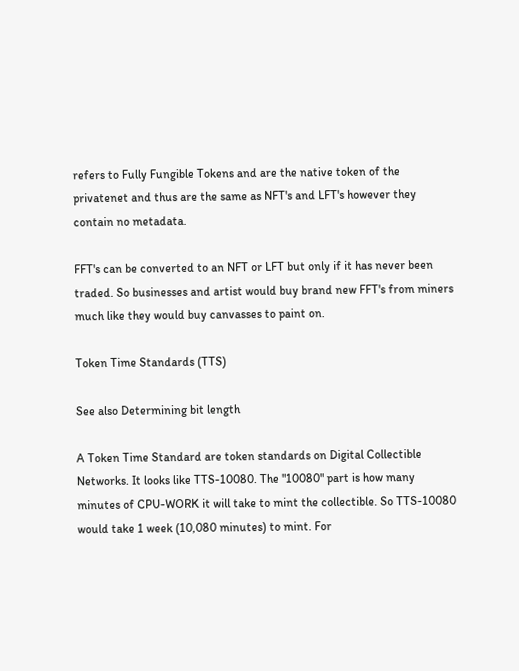refers to Fully Fungible Tokens and are the native token of the privatenet and thus are the same as NFT's and LFT's however they contain no metadata.

FFT's can be converted to an NFT or LFT but only if it has never been traded. So businesses and artist would buy brand new FFT's from miners much like they would buy canvasses to paint on.

Token Time Standards (TTS)

See also Determining bit length

A Token Time Standard are token standards on Digital Collectible Networks. It looks like TTS-10080. The "10080" part is how many minutes of CPU-WORK it will take to mint the collectible. So TTS-10080 would take 1 week (10,080 minutes) to mint. For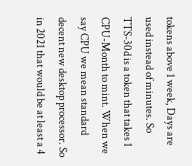tokens above 1 week, Days are used instead of minutes. So TTS-30d is a token that takes 1 CPU-Month to mint. When we say CPU we mean standard decent new desktop processor. So in 2021 that would be at least a 4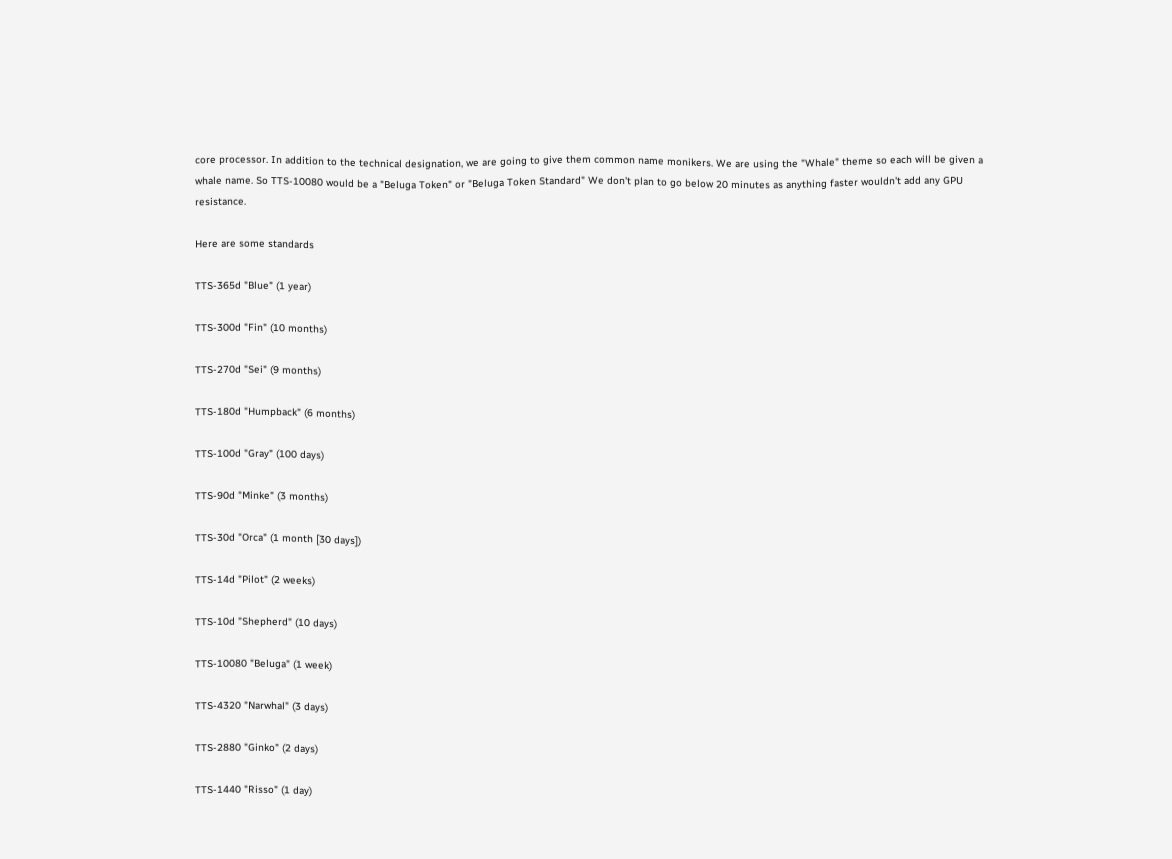core processor. In addition to the technical designation, we are going to give them common name monikers. We are using the "Whale" theme so each will be given a whale name. So TTS-10080 would be a "Beluga Token" or "Beluga Token Standard" We don't plan to go below 20 minutes as anything faster wouldn't add any GPU resistance.

Here are some standards

TTS-365d "Blue" (1 year)

TTS-300d "Fin" (10 months)

TTS-270d "Sei" (9 months)

TTS-180d "Humpback" (6 months)

TTS-100d "Gray" (100 days)

TTS-90d "Minke" (3 months)

TTS-30d "Orca" (1 month [30 days])

TTS-14d "Pilot" (2 weeks)

TTS-10d "Shepherd" (10 days)

TTS-10080 "Beluga" (1 week)

TTS-4320 "Narwhal" (3 days)

TTS-2880 "Ginko" (2 days)

TTS-1440 "Risso" (1 day)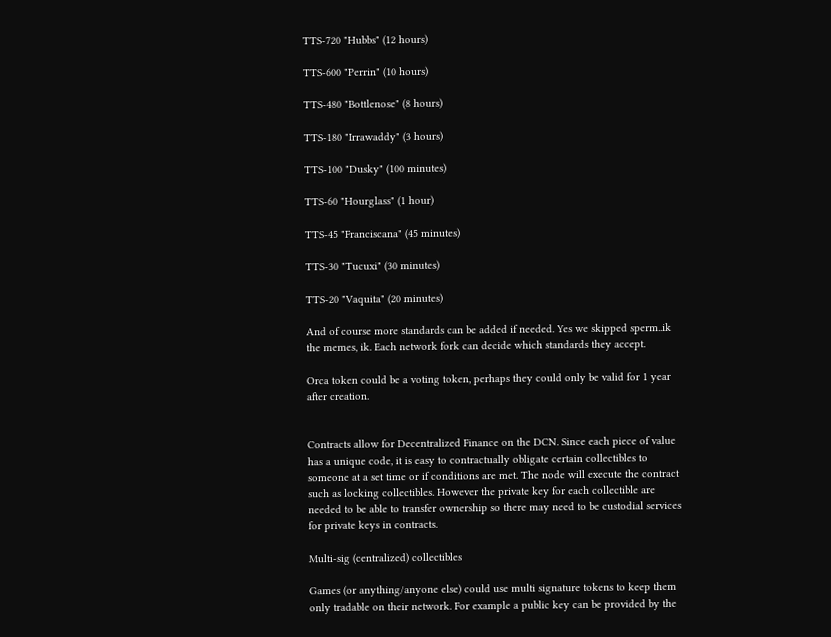TTS-720 "Hubbs" (12 hours)

TTS-600 "Perrin" (10 hours)

TTS-480 "Bottlenose" (8 hours)

TTS-180 "Irrawaddy" (3 hours)

TTS-100 "Dusky" (100 minutes)

TTS-60 "Hourglass" (1 hour)

TTS-45 "Franciscana" (45 minutes)

TTS-30 "Tucuxi" (30 minutes)

TTS-20 "Vaquita" (20 minutes)

And of course more standards can be added if needed. Yes we skipped sperm..ik the memes, ik. Each network fork can decide which standards they accept.

Orca token could be a voting token, perhaps they could only be valid for 1 year after creation.


Contracts allow for Decentralized Finance on the DCN. Since each piece of value has a unique code, it is easy to contractually obligate certain collectibles to someone at a set time or if conditions are met. The node will execute the contract such as locking collectibles. However the private key for each collectible are needed to be able to transfer ownership so there may need to be custodial services for private keys in contracts.

Multi-sig (centralized) collectibles

Games (or anything/anyone else) could use multi signature tokens to keep them only tradable on their network. For example a public key can be provided by the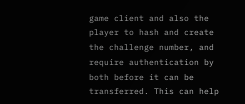game client and also the player to hash and create the challenge number, and require authentication by both before it can be transferred. This can help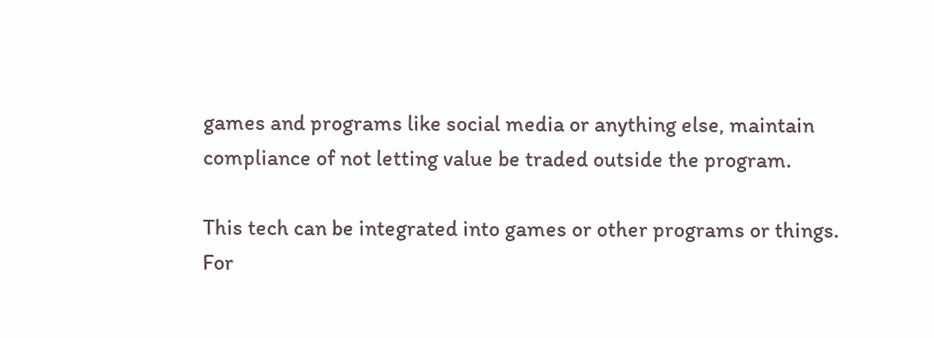games and programs like social media or anything else, maintain compliance of not letting value be traded outside the program.

This tech can be integrated into games or other programs or things. For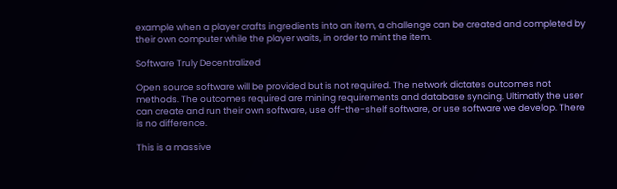example when a player crafts ingredients into an item, a challenge can be created and completed by their own computer while the player waits, in order to mint the item.

Software Truly Decentralized

Open source software will be provided but is not required. The network dictates outcomes not methods. The outcomes required are mining requirements and database syncing. Ultimatly the user can create and run their own software, use off-the-shelf software, or use software we develop. There is no difference.

This is a massive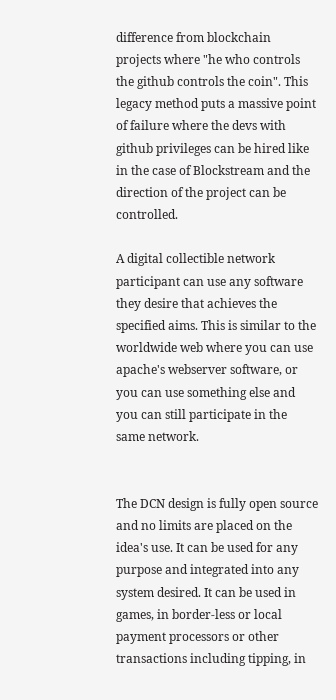difference from blockchain projects where "he who controls the github controls the coin". This legacy method puts a massive point of failure where the devs with github privileges can be hired like in the case of Blockstream and the direction of the project can be controlled.

A digital collectible network participant can use any software they desire that achieves the specified aims. This is similar to the worldwide web where you can use apache's webserver software, or you can use something else and you can still participate in the same network.


The DCN design is fully open source and no limits are placed on the idea's use. It can be used for any purpose and integrated into any system desired. It can be used in games, in border-less or local payment processors or other transactions including tipping, in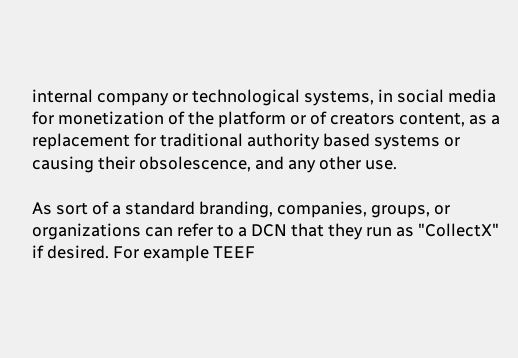internal company or technological systems, in social media for monetization of the platform or of creators content, as a replacement for traditional authority based systems or causing their obsolescence, and any other use.

As sort of a standard branding, companies, groups, or organizations can refer to a DCN that they run as "CollectX" if desired. For example TEEF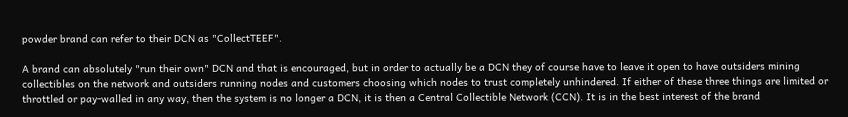powder brand can refer to their DCN as "CollectTEEF".

A brand can absolutely "run their own" DCN and that is encouraged, but in order to actually be a DCN they of course have to leave it open to have outsiders mining collectibles on the network and outsiders running nodes and customers choosing which nodes to trust completely unhindered. If either of these three things are limited or throttled or pay-walled in any way, then the system is no longer a DCN, it is then a Central Collectible Network (CCN). It is in the best interest of the brand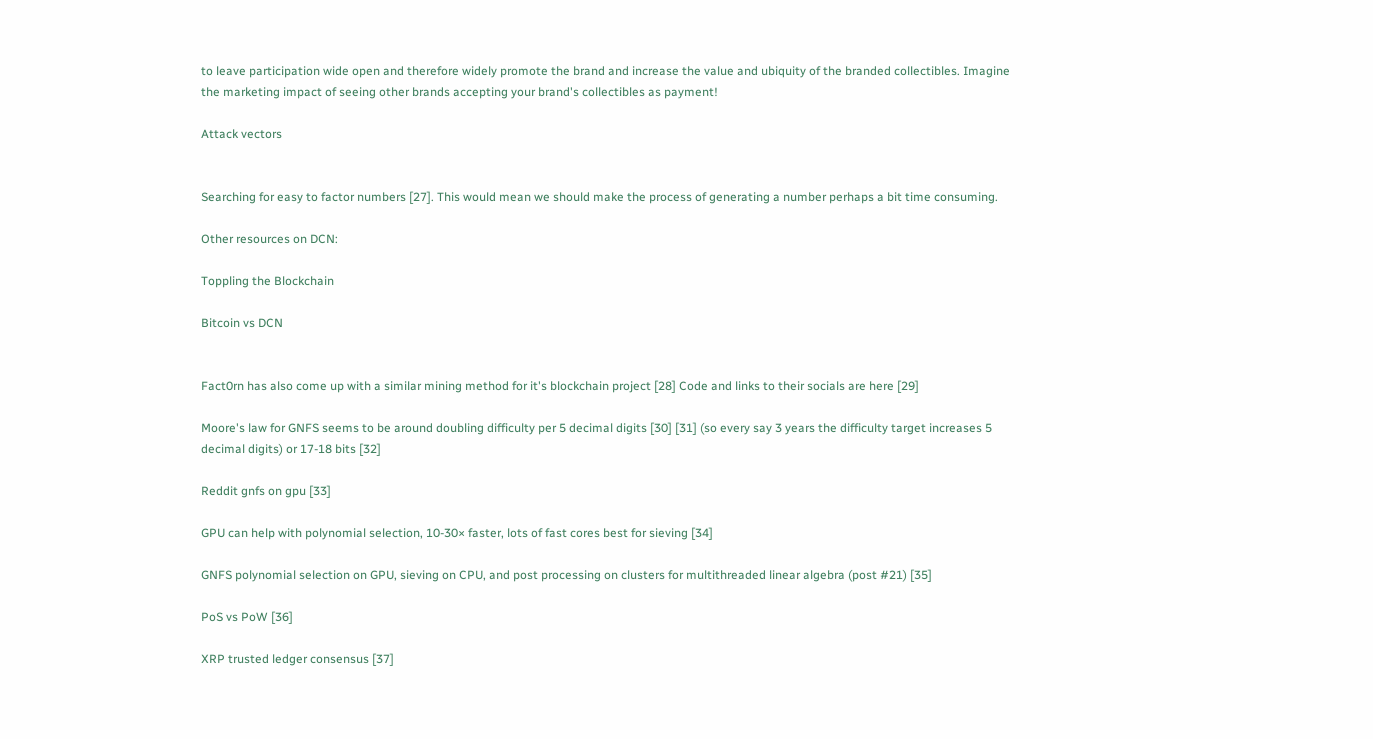to leave participation wide open and therefore widely promote the brand and increase the value and ubiquity of the branded collectibles. Imagine the marketing impact of seeing other brands accepting your brand's collectibles as payment!

Attack vectors


Searching for easy to factor numbers [27]. This would mean we should make the process of generating a number perhaps a bit time consuming.

Other resources on DCN:

Toppling the Blockchain

Bitcoin vs DCN


Fact0rn has also come up with a similar mining method for it's blockchain project [28] Code and links to their socials are here [29]

Moore's law for GNFS seems to be around doubling difficulty per 5 decimal digits [30] [31] (so every say 3 years the difficulty target increases 5 decimal digits) or 17-18 bits [32]

Reddit gnfs on gpu [33]

GPU can help with polynomial selection, 10-30× faster, lots of fast cores best for sieving [34]

GNFS polynomial selection on GPU, sieving on CPU, and post processing on clusters for multithreaded linear algebra (post #21) [35]

PoS vs PoW [36]

XRP trusted ledger consensus [37]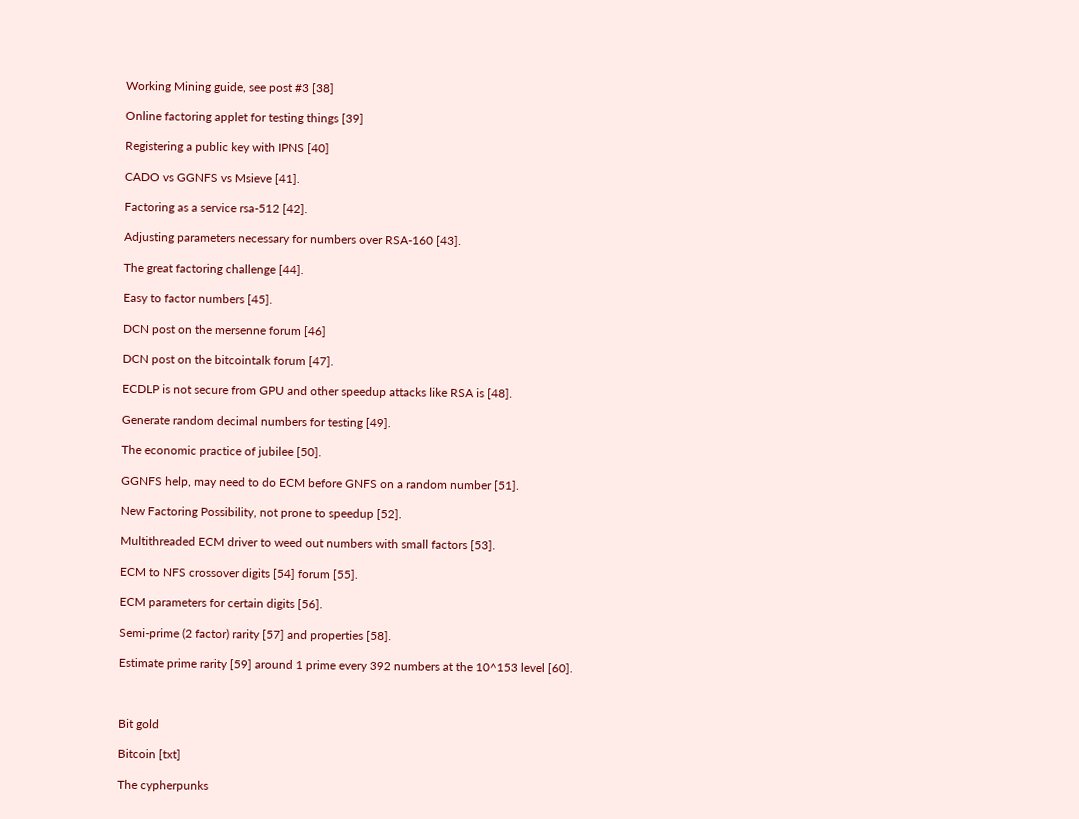Working Mining guide, see post #3 [38]

Online factoring applet for testing things [39]

Registering a public key with IPNS [40]

CADO vs GGNFS vs Msieve [41].

Factoring as a service rsa-512 [42].

Adjusting parameters necessary for numbers over RSA-160 [43].

The great factoring challenge [44].

Easy to factor numbers [45].

DCN post on the mersenne forum [46]

DCN post on the bitcointalk forum [47].

ECDLP is not secure from GPU and other speedup attacks like RSA is [48].

Generate random decimal numbers for testing [49].

The economic practice of jubilee [50].

GGNFS help, may need to do ECM before GNFS on a random number [51].

New Factoring Possibility, not prone to speedup [52].

Multithreaded ECM driver to weed out numbers with small factors [53].

ECM to NFS crossover digits [54] forum [55].

ECM parameters for certain digits [56].

Semi-prime (2 factor) rarity [57] and properties [58].

Estimate prime rarity [59] around 1 prime every 392 numbers at the 10^153 level [60].



Bit gold

Bitcoin [txt]

The cypherpunks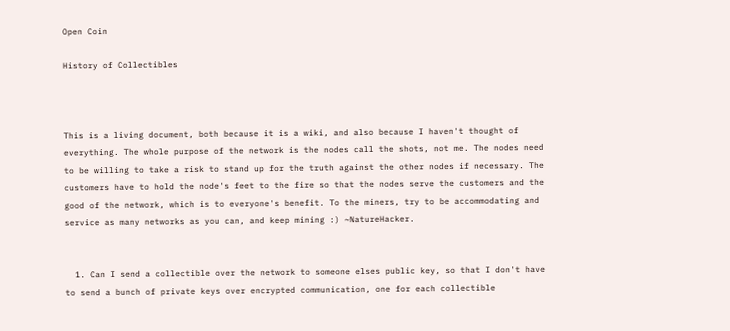Open Coin

History of Collectibles



This is a living document, both because it is a wiki, and also because I haven't thought of everything. The whole purpose of the network is the nodes call the shots, not me. The nodes need to be willing to take a risk to stand up for the truth against the other nodes if necessary. The customers have to hold the node's feet to the fire so that the nodes serve the customers and the good of the network, which is to everyone's benefit. To the miners, try to be accommodating and service as many networks as you can, and keep mining :) ~NatureHacker.


  1. Can I send a collectible over the network to someone elses public key, so that I don't have to send a bunch of private keys over encrypted communication, one for each collectible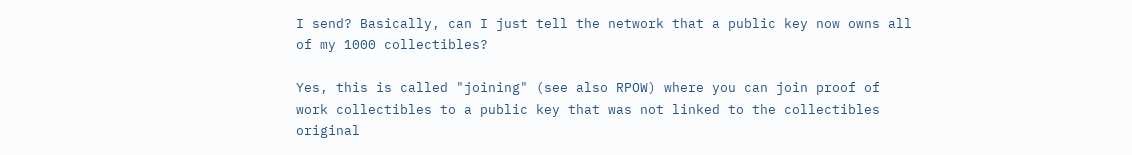I send? Basically, can I just tell the network that a public key now owns all of my 1000 collectibles?

Yes, this is called "joining" (see also RPOW) where you can join proof of work collectibles to a public key that was not linked to the collectibles original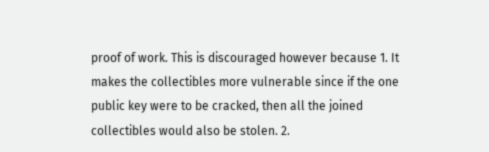proof of work. This is discouraged however because 1. It makes the collectibles more vulnerable since if the one public key were to be cracked, then all the joined collectibles would also be stolen. 2.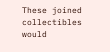These joined collectibles would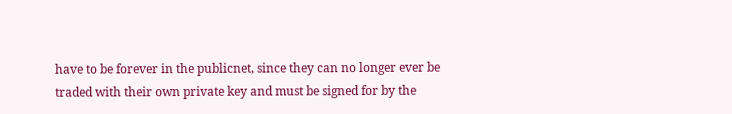have to be forever in the publicnet, since they can no longer ever be traded with their own private key and must be signed for by the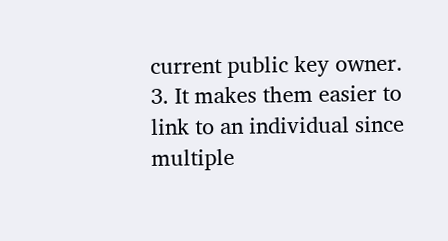current public key owner. 3. It makes them easier to link to an individual since multiple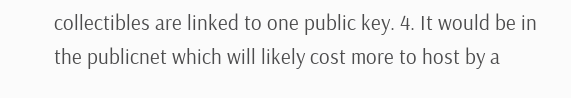collectibles are linked to one public key. 4. It would be in the publicnet which will likely cost more to host by a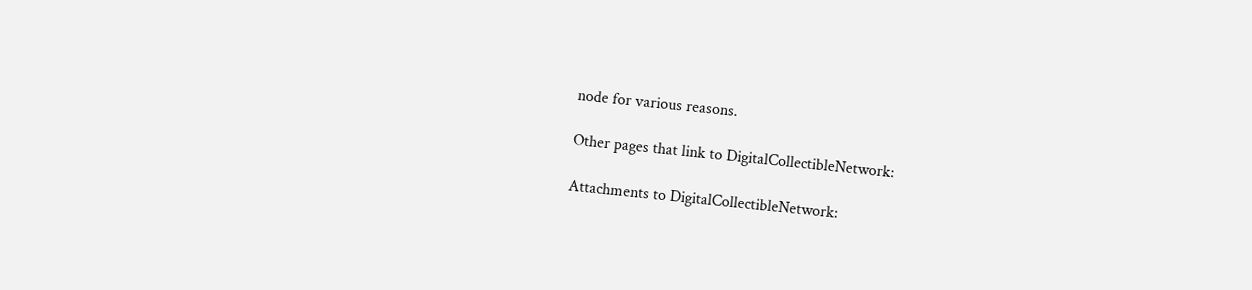node for various reasons.

Other pages that link to DigitalCollectibleNetwork:

Attachments to DigitalCollectibleNetwork: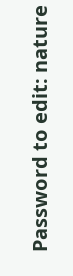Password to edit: nature